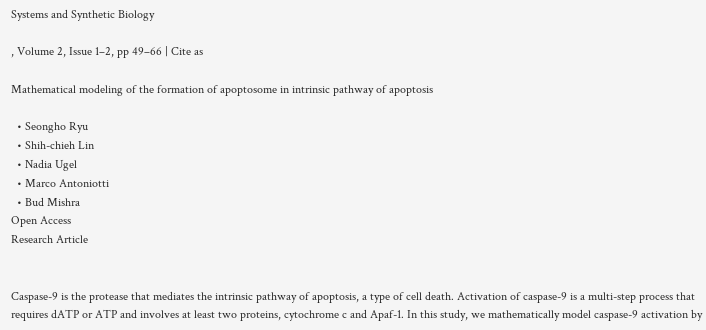Systems and Synthetic Biology

, Volume 2, Issue 1–2, pp 49–66 | Cite as

Mathematical modeling of the formation of apoptosome in intrinsic pathway of apoptosis

  • Seongho Ryu
  • Shih-chieh Lin
  • Nadia Ugel
  • Marco Antoniotti
  • Bud Mishra
Open Access
Research Article


Caspase-9 is the protease that mediates the intrinsic pathway of apoptosis, a type of cell death. Activation of caspase-9 is a multi-step process that requires dATP or ATP and involves at least two proteins, cytochrome c and Apaf-1. In this study, we mathematically model caspase-9 activation by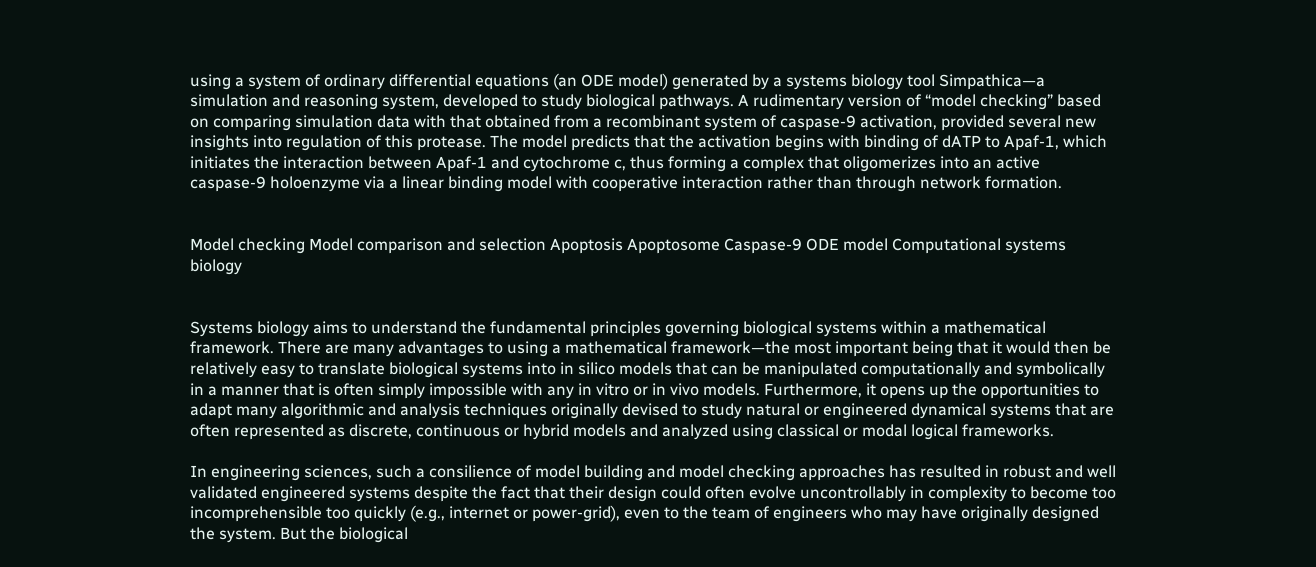using a system of ordinary differential equations (an ODE model) generated by a systems biology tool Simpathica—a simulation and reasoning system, developed to study biological pathways. A rudimentary version of “model checking” based on comparing simulation data with that obtained from a recombinant system of caspase-9 activation, provided several new insights into regulation of this protease. The model predicts that the activation begins with binding of dATP to Apaf-1, which initiates the interaction between Apaf-1 and cytochrome c, thus forming a complex that oligomerizes into an active caspase-9 holoenzyme via a linear binding model with cooperative interaction rather than through network formation.


Model checking Model comparison and selection Apoptosis Apoptosome Caspase-9 ODE model Computational systems biology


Systems biology aims to understand the fundamental principles governing biological systems within a mathematical framework. There are many advantages to using a mathematical framework—the most important being that it would then be relatively easy to translate biological systems into in silico models that can be manipulated computationally and symbolically in a manner that is often simply impossible with any in vitro or in vivo models. Furthermore, it opens up the opportunities to adapt many algorithmic and analysis techniques originally devised to study natural or engineered dynamical systems that are often represented as discrete, continuous or hybrid models and analyzed using classical or modal logical frameworks.

In engineering sciences, such a consilience of model building and model checking approaches has resulted in robust and well validated engineered systems despite the fact that their design could often evolve uncontrollably in complexity to become too incomprehensible too quickly (e.g., internet or power-grid), even to the team of engineers who may have originally designed the system. But the biological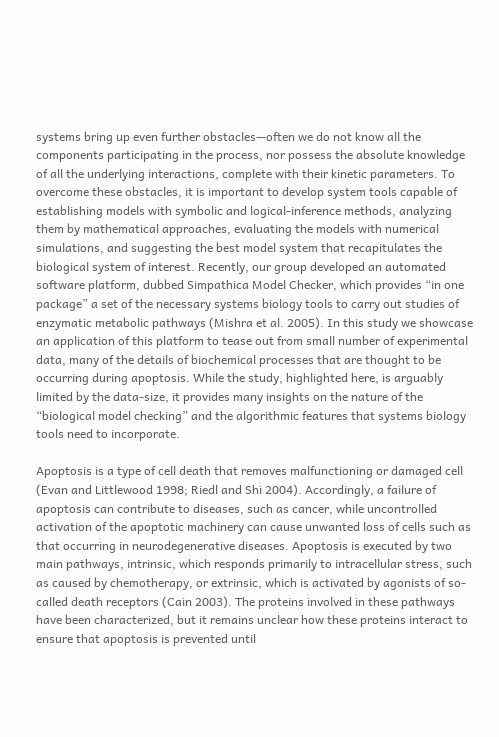systems bring up even further obstacles—often we do not know all the components participating in the process, nor possess the absolute knowledge of all the underlying interactions, complete with their kinetic parameters. To overcome these obstacles, it is important to develop system tools capable of establishing models with symbolic and logical-inference methods, analyzing them by mathematical approaches, evaluating the models with numerical simulations, and suggesting the best model system that recapitulates the biological system of interest. Recently, our group developed an automated software platform, dubbed Simpathica Model Checker, which provides “in one package” a set of the necessary systems biology tools to carry out studies of enzymatic metabolic pathways (Mishra et al. 2005). In this study we showcase an application of this platform to tease out from small number of experimental data, many of the details of biochemical processes that are thought to be occurring during apoptosis. While the study, highlighted here, is arguably limited by the data-size, it provides many insights on the nature of the “biological model checking” and the algorithmic features that systems biology tools need to incorporate.

Apoptosis is a type of cell death that removes malfunctioning or damaged cell (Evan and Littlewood 1998; Riedl and Shi 2004). Accordingly, a failure of apoptosis can contribute to diseases, such as cancer, while uncontrolled activation of the apoptotic machinery can cause unwanted loss of cells such as that occurring in neurodegenerative diseases. Apoptosis is executed by two main pathways, intrinsic, which responds primarily to intracellular stress, such as caused by chemotherapy, or extrinsic, which is activated by agonists of so-called death receptors (Cain 2003). The proteins involved in these pathways have been characterized, but it remains unclear how these proteins interact to ensure that apoptosis is prevented until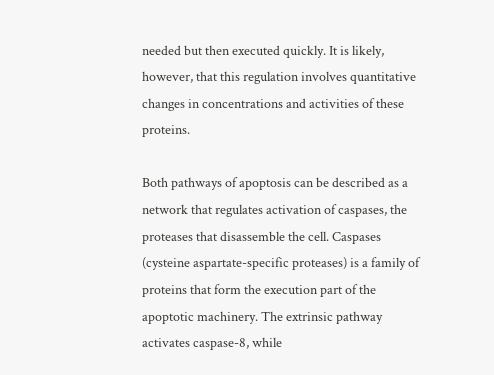needed but then executed quickly. It is likely, however, that this regulation involves quantitative changes in concentrations and activities of these proteins.

Both pathways of apoptosis can be described as a network that regulates activation of caspases, the proteases that disassemble the cell. Caspases (cysteine aspartate-specific proteases) is a family of proteins that form the execution part of the apoptotic machinery. The extrinsic pathway activates caspase-8, while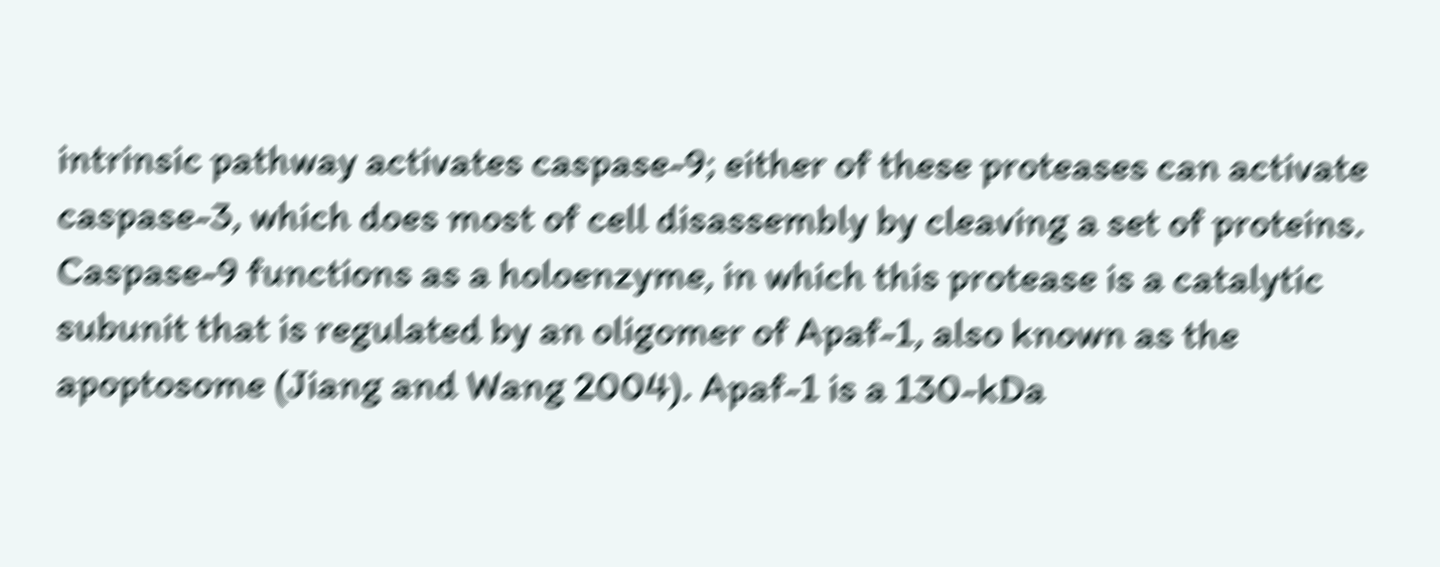intrinsic pathway activates caspase-9; either of these proteases can activate caspase-3, which does most of cell disassembly by cleaving a set of proteins. Caspase-9 functions as a holoenzyme, in which this protease is a catalytic subunit that is regulated by an oligomer of Apaf-1, also known as the apoptosome (Jiang and Wang 2004). Apaf-1 is a 130-kDa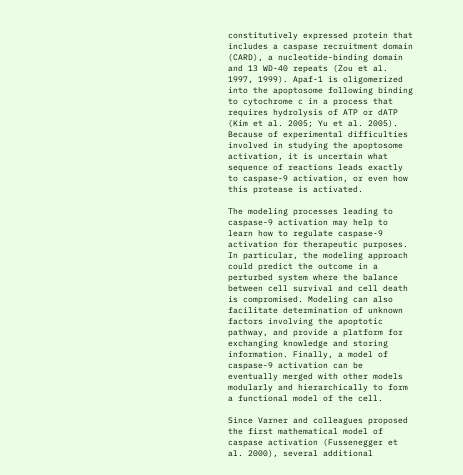constitutively expressed protein that includes a caspase recruitment domain (CARD), a nucleotide-binding domain and 13 WD-40 repeats (Zou et al. 1997, 1999). Apaf-1 is oligomerized into the apoptosome following binding to cytochrome c in a process that requires hydrolysis of ATP or dATP (Kim et al. 2005; Yu et al. 2005). Because of experimental difficulties involved in studying the apoptosome activation, it is uncertain what sequence of reactions leads exactly to caspase-9 activation, or even how this protease is activated.

The modeling processes leading to caspase-9 activation may help to learn how to regulate caspase-9 activation for therapeutic purposes. In particular, the modeling approach could predict the outcome in a perturbed system where the balance between cell survival and cell death is compromised. Modeling can also facilitate determination of unknown factors involving the apoptotic pathway, and provide a platform for exchanging knowledge and storing information. Finally, a model of caspase-9 activation can be eventually merged with other models modularly and hierarchically to form a functional model of the cell.

Since Varner and colleagues proposed the first mathematical model of caspase activation (Fussenegger et al. 2000), several additional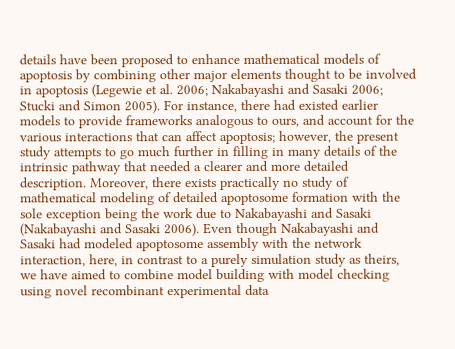details have been proposed to enhance mathematical models of apoptosis by combining other major elements thought to be involved in apoptosis (Legewie et al. 2006; Nakabayashi and Sasaki 2006; Stucki and Simon 2005). For instance, there had existed earlier models to provide frameworks analogous to ours, and account for the various interactions that can affect apoptosis; however, the present study attempts to go much further in filling in many details of the intrinsic pathway that needed a clearer and more detailed description. Moreover, there exists practically no study of mathematical modeling of detailed apoptosome formation with the sole exception being the work due to Nakabayashi and Sasaki (Nakabayashi and Sasaki 2006). Even though Nakabayashi and Sasaki had modeled apoptosome assembly with the network interaction, here, in contrast to a purely simulation study as theirs, we have aimed to combine model building with model checking using novel recombinant experimental data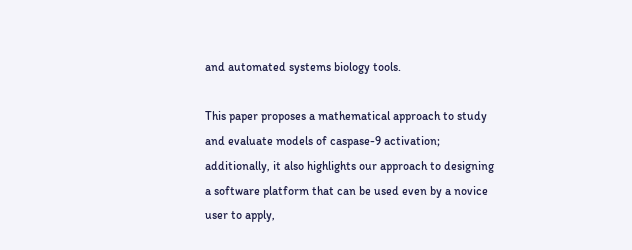and automated systems biology tools.

This paper proposes a mathematical approach to study and evaluate models of caspase-9 activation; additionally, it also highlights our approach to designing a software platform that can be used even by a novice user to apply,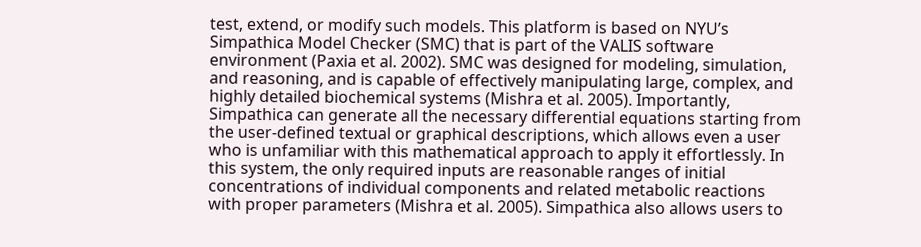test, extend, or modify such models. This platform is based on NYU’s Simpathica Model Checker (SMC) that is part of the VALIS software environment (Paxia et al. 2002). SMC was designed for modeling, simulation, and reasoning, and is capable of effectively manipulating large, complex, and highly detailed biochemical systems (Mishra et al. 2005). Importantly, Simpathica can generate all the necessary differential equations starting from the user-defined textual or graphical descriptions, which allows even a user who is unfamiliar with this mathematical approach to apply it effortlessly. In this system, the only required inputs are reasonable ranges of initial concentrations of individual components and related metabolic reactions with proper parameters (Mishra et al. 2005). Simpathica also allows users to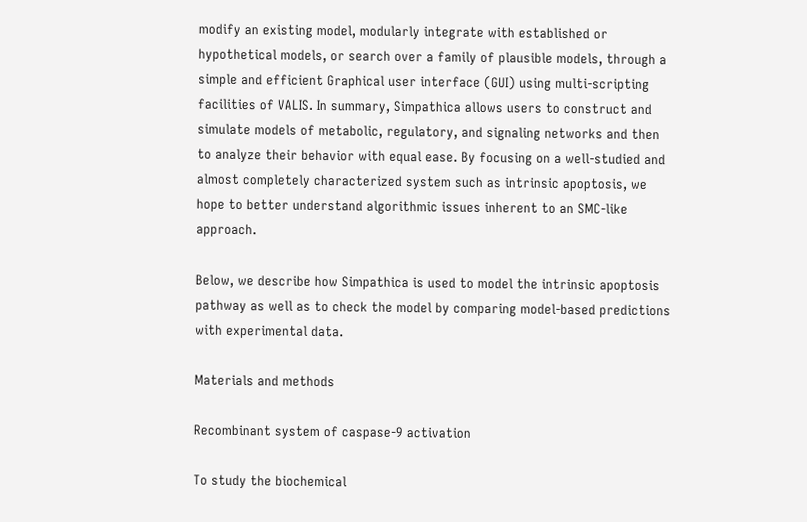modify an existing model, modularly integrate with established or hypothetical models, or search over a family of plausible models, through a simple and efficient Graphical user interface (GUI) using multi-scripting facilities of VALIS. In summary, Simpathica allows users to construct and simulate models of metabolic, regulatory, and signaling networks and then to analyze their behavior with equal ease. By focusing on a well-studied and almost completely characterized system such as intrinsic apoptosis, we hope to better understand algorithmic issues inherent to an SMC-like approach.

Below, we describe how Simpathica is used to model the intrinsic apoptosis pathway as well as to check the model by comparing model-based predictions with experimental data.

Materials and methods

Recombinant system of caspase-9 activation

To study the biochemical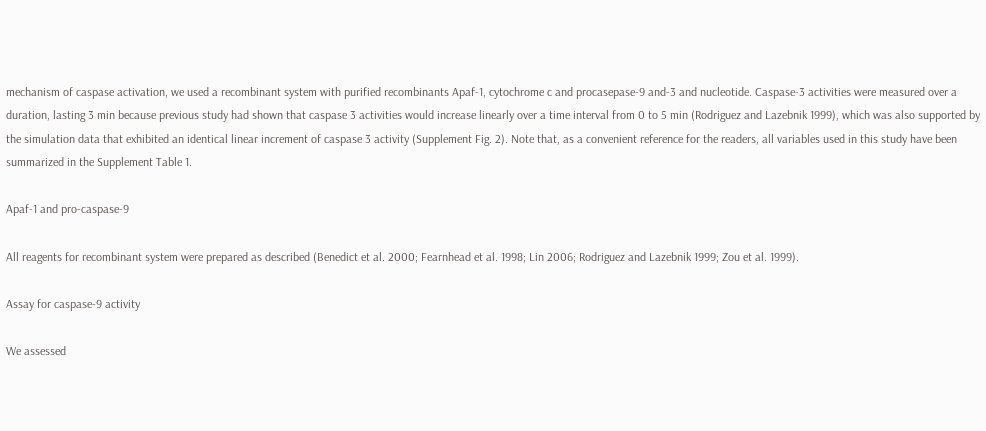mechanism of caspase activation, we used a recombinant system with purified recombinants Apaf-1, cytochrome c and procasepase-9 and-3 and nucleotide. Caspase-3 activities were measured over a duration, lasting 3 min because previous study had shown that caspase 3 activities would increase linearly over a time interval from 0 to 5 min (Rodriguez and Lazebnik 1999), which was also supported by the simulation data that exhibited an identical linear increment of caspase 3 activity (Supplement Fig. 2). Note that, as a convenient reference for the readers, all variables used in this study have been summarized in the Supplement Table 1.

Apaf-1 and pro-caspase-9

All reagents for recombinant system were prepared as described (Benedict et al. 2000; Fearnhead et al. 1998; Lin 2006; Rodriguez and Lazebnik 1999; Zou et al. 1999).

Assay for caspase-9 activity

We assessed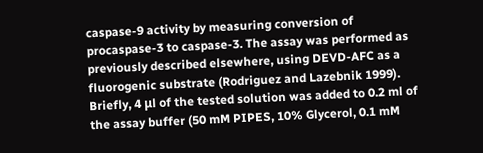caspase-9 activity by measuring conversion of procaspase-3 to caspase-3. The assay was performed as previously described elsewhere, using DEVD-AFC as a fluorogenic substrate (Rodriguez and Lazebnik 1999). Briefly, 4 μl of the tested solution was added to 0.2 ml of the assay buffer (50 mM PIPES, 10% Glycerol, 0.1 mM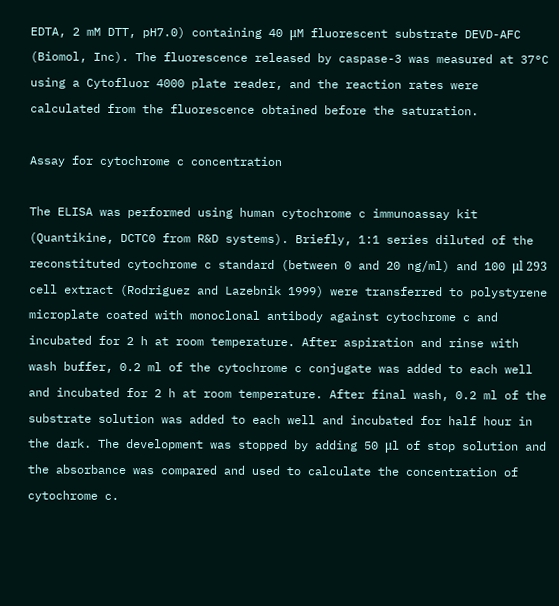EDTA, 2 mM DTT, pH7.0) containing 40 μM fluorescent substrate DEVD-AFC (Biomol, Inc). The fluorescence released by caspase-3 was measured at 37°C using a Cytofluor 4000 plate reader, and the reaction rates were calculated from the fluorescence obtained before the saturation.

Assay for cytochrome c concentration

The ELISA was performed using human cytochrome c immunoassay kit (Quantikine, DCTC0 from R&D systems). Briefly, 1:1 series diluted of the reconstituted cytochrome c standard (between 0 and 20 ng/ml) and 100 μl 293 cell extract (Rodriguez and Lazebnik 1999) were transferred to polystyrene microplate coated with monoclonal antibody against cytochrome c and incubated for 2 h at room temperature. After aspiration and rinse with wash buffer, 0.2 ml of the cytochrome c conjugate was added to each well and incubated for 2 h at room temperature. After final wash, 0.2 ml of the substrate solution was added to each well and incubated for half hour in the dark. The development was stopped by adding 50 μl of stop solution and the absorbance was compared and used to calculate the concentration of cytochrome c.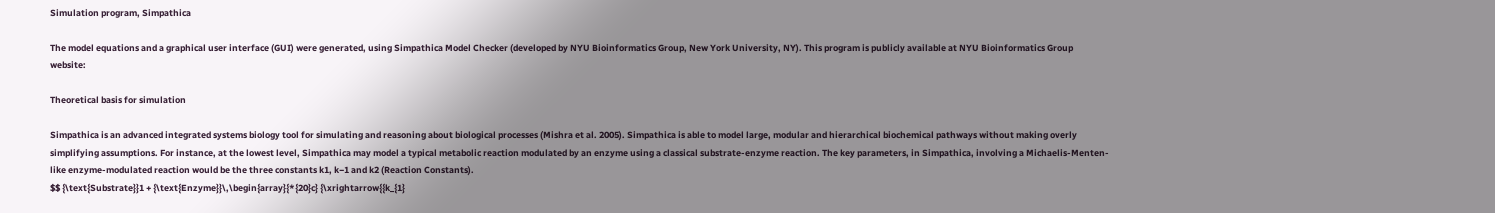Simulation program, Simpathica

The model equations and a graphical user interface (GUI) were generated, using Simpathica Model Checker (developed by NYU Bioinformatics Group, New York University, NY). This program is publicly available at NYU Bioinformatics Group website:

Theoretical basis for simulation

Simpathica is an advanced integrated systems biology tool for simulating and reasoning about biological processes (Mishra et al. 2005). Simpathica is able to model large, modular and hierarchical biochemical pathways without making overly simplifying assumptions. For instance, at the lowest level, Simpathica may model a typical metabolic reaction modulated by an enzyme using a classical substrate-enzyme reaction. The key parameters, in Simpathica, involving a Michaelis-Menten-like enzyme-modulated reaction would be the three constants k1, k−1 and k2 (Reaction Constants).
$$ {\text{Substrate}}1 + {\text{Enzyme}}\,\begin{array}{*{20}c} {\xrightarrow{{k_{1}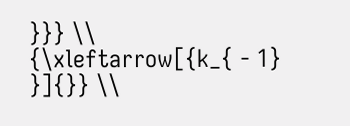}}} \\ {\xleftarrow[{k_{ - 1} }]{}} \\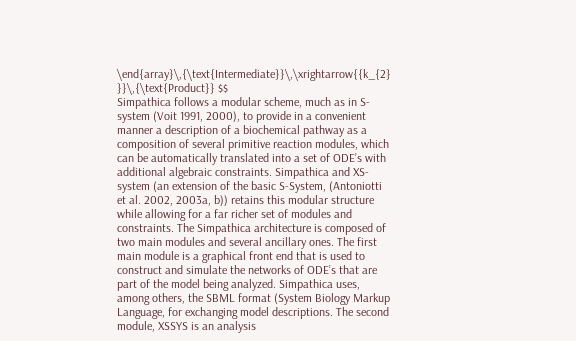\end{array}\,{\text{Intermediate}}\,\xrightarrow{{k_{2} }}\,{\text{Product}} $$
Simpathica follows a modular scheme, much as in S-system (Voit 1991, 2000), to provide in a convenient manner a description of a biochemical pathway as a composition of several primitive reaction modules, which can be automatically translated into a set of ODE’s with additional algebraic constraints. Simpathica and XS-system (an extension of the basic S-System, (Antoniotti et al. 2002, 2003a, b)) retains this modular structure while allowing for a far richer set of modules and constraints. The Simpathica architecture is composed of two main modules and several ancillary ones. The first main module is a graphical front end that is used to construct and simulate the networks of ODE’s that are part of the model being analyzed. Simpathica uses, among others, the SBML format (System Biology Markup Language, for exchanging model descriptions. The second module, XSSYS is an analysis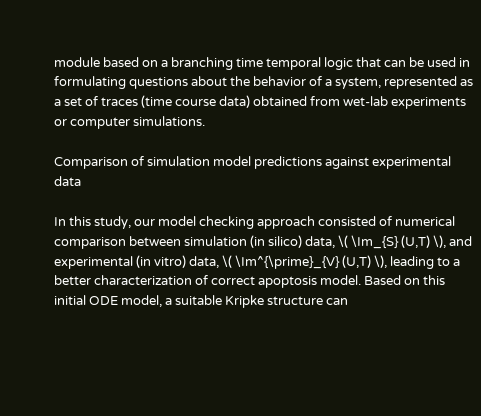module based on a branching time temporal logic that can be used in formulating questions about the behavior of a system, represented as a set of traces (time course data) obtained from wet-lab experiments or computer simulations.

Comparison of simulation model predictions against experimental data

In this study, our model checking approach consisted of numerical comparison between simulation (in silico) data, \( \Im_{S} (U,T) \), and experimental (in vitro) data, \( \Im^{\prime}_{V} (U,T) \), leading to a better characterization of correct apoptosis model. Based on this initial ODE model, a suitable Kripke structure can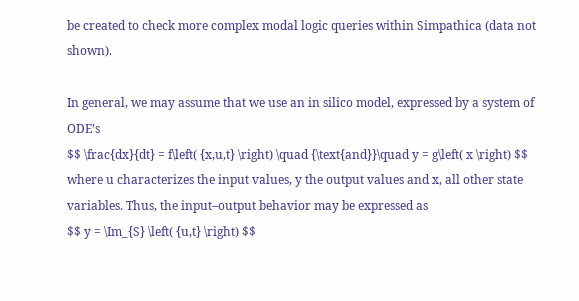be created to check more complex modal logic queries within Simpathica (data not shown).

In general, we may assume that we use an in silico model, expressed by a system of ODE’s
$$ \frac{dx}{dt} = f\left( {x,u,t} \right) \quad {\text{and}}\quad y = g\left( x \right) $$
where u characterizes the input values, y the output values and x, all other state variables. Thus, the input–output behavior may be expressed as
$$ y = \Im_{S} \left( {u,t} \right) $$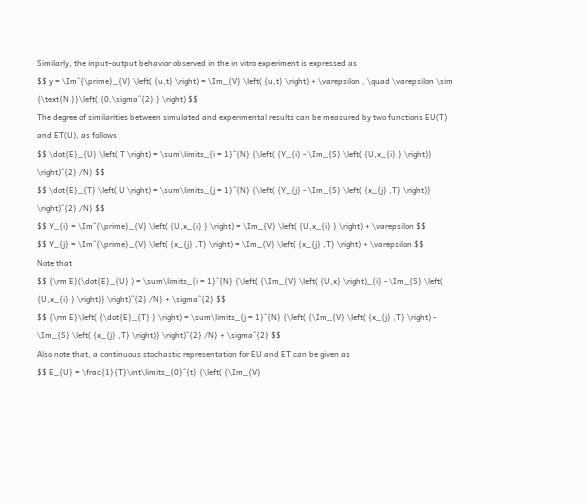Similarly, the input–output behavior observed in the in vitro experiment is expressed as
$$ y = \Im^{\prime}_{V} \left( {u,t} \right) = \Im_{V} \left( {u,t} \right) + \varepsilon , \quad \varepsilon \sim {\text{N }}\left( {0,\sigma^{2} } \right) $$
The degree of similarities between simulated and experimental results can be measured by two functions EU(T) and ET(U), as follows
$$ \dot{E}_{U} \left( T \right) = \sum\limits_{i = 1}^{N} {\left( {Y_{i} - \Im_{S} \left( {U,x_{i} } \right)} \right)^{2} /N} $$
$$ \dot{E}_{T} \left( U \right) = \sum\limits_{j = 1}^{N} {\left( {Y_{j} - \Im_{S} \left( {x_{j} ,T} \right)} \right)^{2} /N} $$
$$ Y_{i} = \Im^{\prime}_{V} \left( {U,x_{i} } \right) = \Im_{V} \left( {U,x_{i} } \right) + \varepsilon $$
$$ Y_{j} = \Im^{\prime}_{V} \left( {x_{j} ,T} \right) = \Im_{V} \left( {x_{j} ,T} \right) + \varepsilon $$
Note that
$$ {\rm E}(\dot{E}_{U} ) = \sum\limits_{i = 1}^{N} {\left( {\Im_{V} \left( {U,x} \right)_{i} - \Im_{S} \left( {U,x_{i} } \right)} \right)^{2} /N} + \sigma^{2} $$
$$ {\rm E}\left( {\dot{E}_{T} } \right) = \sum\limits_{j = 1}^{N} {\left( {\Im_{V} \left( {x_{j} ,T} \right) - \Im_{S} \left( {x_{j} ,T} \right)} \right)^{2} /N} + \sigma^{2} $$
Also note that, a continuous stochastic representation for EU and ET can be given as
$$ E_{U} = \frac{1}{T}\int\limits_{0}^{t} {\left( {\Im_{V}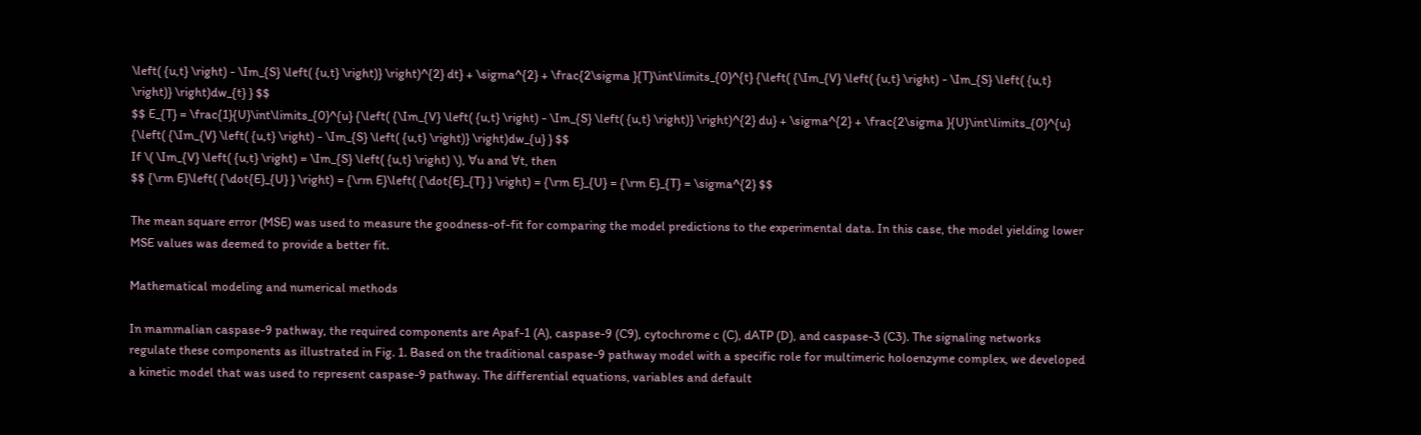\left( {u,t} \right) - \Im_{S} \left( {u,t} \right)} \right)^{2} dt} + \sigma^{2} + \frac{2\sigma }{T}\int\limits_{0}^{t} {\left( {\Im_{V} \left( {u,t} \right) - \Im_{S} \left( {u,t} \right)} \right)dw_{t} } $$
$$ E_{T} = \frac{1}{U}\int\limits_{0}^{u} {\left( {\Im_{V} \left( {u,t} \right) - \Im_{S} \left( {u,t} \right)} \right)^{2} du} + \sigma^{2} + \frac{2\sigma }{U}\int\limits_{0}^{u} {\left( {\Im_{V} \left( {u,t} \right) - \Im_{S} \left( {u,t} \right)} \right)dw_{u} } $$
If \( \Im_{V} \left( {u,t} \right) = \Im_{S} \left( {u,t} \right) \), ∀u and ∀t, then
$$ {\rm E}\left( {\dot{E}_{U} } \right) = {\rm E}\left( {\dot{E}_{T} } \right) = {\rm E}_{U} = {\rm E}_{T} = \sigma^{2} $$

The mean square error (MSE) was used to measure the goodness-of-fit for comparing the model predictions to the experimental data. In this case, the model yielding lower MSE values was deemed to provide a better fit.

Mathematical modeling and numerical methods

In mammalian caspase-9 pathway, the required components are Apaf-1 (A), caspase-9 (C9), cytochrome c (C), dATP (D), and caspase-3 (C3). The signaling networks regulate these components as illustrated in Fig. 1. Based on the traditional caspase-9 pathway model with a specific role for multimeric holoenzyme complex, we developed a kinetic model that was used to represent caspase-9 pathway. The differential equations, variables and default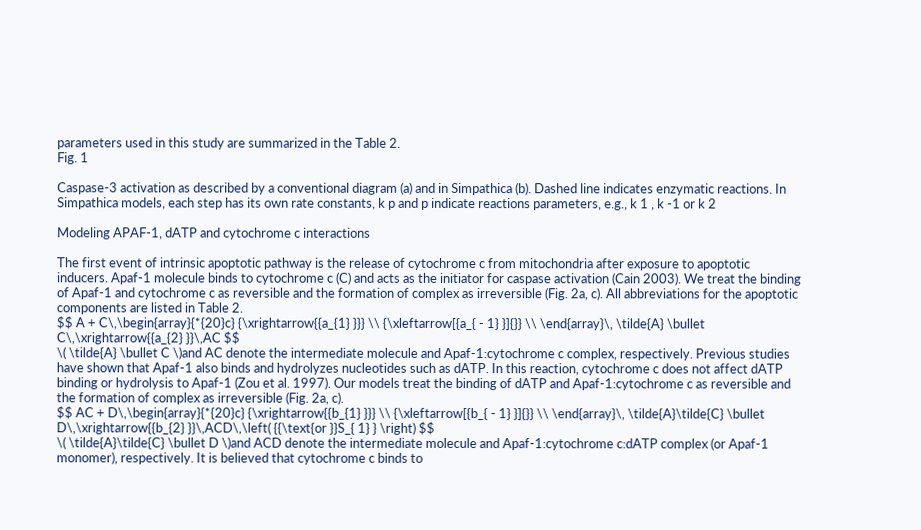parameters used in this study are summarized in the Table 2.
Fig. 1

Caspase-3 activation as described by a conventional diagram (a) and in Simpathica (b). Dashed line indicates enzymatic reactions. In Simpathica models, each step has its own rate constants, k p and p indicate reactions parameters, e.g., k 1 , k -1 or k 2

Modeling APAF-1, dATP and cytochrome c interactions

The first event of intrinsic apoptotic pathway is the release of cytochrome c from mitochondria after exposure to apoptotic inducers. Apaf-1 molecule binds to cytochrome c (C) and acts as the initiator for caspase activation (Cain 2003). We treat the binding of Apaf-1 and cytochrome c as reversible and the formation of complex as irreversible (Fig. 2a, c). All abbreviations for the apoptotic components are listed in Table 2.
$$ A + C\,\begin{array}{*{20}c} {\xrightarrow{{a_{1} }}} \\ {\xleftarrow[{a_{ - 1} }]{}} \\ \end{array}\, \tilde{A} \bullet C\,\xrightarrow{{a_{2} }}\,AC $$
\( \tilde{A} \bullet C \)and AC denote the intermediate molecule and Apaf-1:cytochrome c complex, respectively. Previous studies have shown that Apaf-1 also binds and hydrolyzes nucleotides such as dATP. In this reaction, cytochrome c does not affect dATP binding or hydrolysis to Apaf-1 (Zou et al. 1997). Our models treat the binding of dATP and Apaf-1:cytochrome c as reversible and the formation of complex as irreversible (Fig. 2a, c).
$$ AC + D\,\begin{array}{*{20}c} {\xrightarrow{{b_{1} }}} \\ {\xleftarrow[{b_{ - 1} }]{}} \\ \end{array}\, \tilde{A}\tilde{C} \bullet D\,\xrightarrow{{b_{2} }}\,ACD\,\left( {{\text{or }}S_{ 1} } \right) $$
\( \tilde{A}\tilde{C} \bullet D \)and ACD denote the intermediate molecule and Apaf-1:cytochrome c:dATP complex (or Apaf-1 monomer), respectively. It is believed that cytochrome c binds to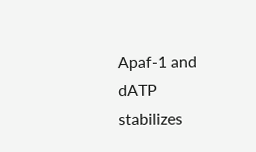Apaf-1 and dATP stabilizes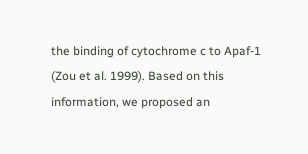the binding of cytochrome c to Apaf-1 (Zou et al. 1999). Based on this information, we proposed an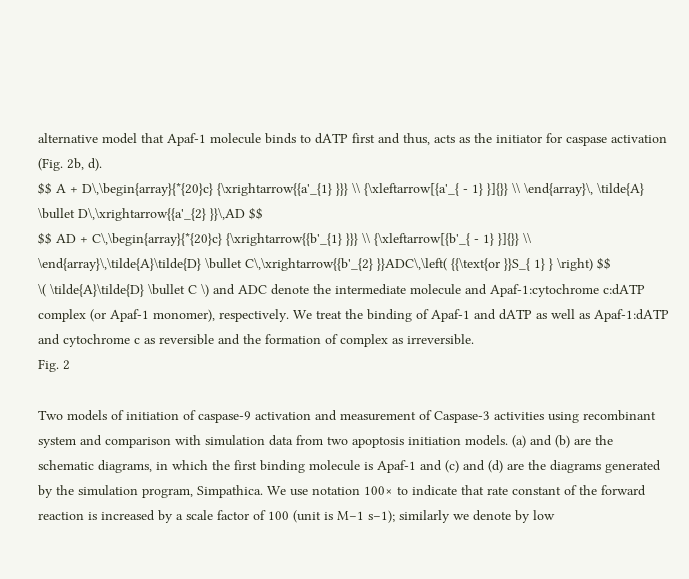alternative model that Apaf-1 molecule binds to dATP first and thus, acts as the initiator for caspase activation (Fig. 2b, d).
$$ A + D\,\begin{array}{*{20}c} {\xrightarrow{{a'_{1} }}} \\ {\xleftarrow[{a'_{ - 1} }]{}} \\ \end{array}\, \tilde{A} \bullet D\,\xrightarrow{{a'_{2} }}\,AD $$
$$ AD + C\,\begin{array}{*{20}c} {\xrightarrow{{b'_{1} }}} \\ {\xleftarrow[{b'_{ - 1} }]{}} \\ \end{array}\,\tilde{A}\tilde{D} \bullet C\,\xrightarrow{{b'_{2} }}ADC\,\left( {{\text{or }}S_{ 1} } \right) $$
\( \tilde{A}\tilde{D} \bullet C \) and ADC denote the intermediate molecule and Apaf-1:cytochrome c:dATP complex (or Apaf-1 monomer), respectively. We treat the binding of Apaf-1 and dATP as well as Apaf-1:dATP and cytochrome c as reversible and the formation of complex as irreversible.
Fig. 2

Two models of initiation of caspase-9 activation and measurement of Caspase-3 activities using recombinant system and comparison with simulation data from two apoptosis initiation models. (a) and (b) are the schematic diagrams, in which the first binding molecule is Apaf-1 and (c) and (d) are the diagrams generated by the simulation program, Simpathica. We use notation 100× to indicate that rate constant of the forward reaction is increased by a scale factor of 100 (unit is M−1 s−1); similarly we denote by low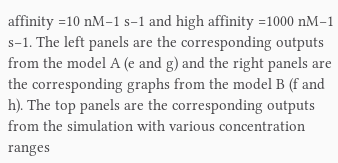affinity =10 nM−1 s−1 and high affinity =1000 nM−1 s−1. The left panels are the corresponding outputs from the model A (e and g) and the right panels are the corresponding graphs from the model B (f and h). The top panels are the corresponding outputs from the simulation with various concentration ranges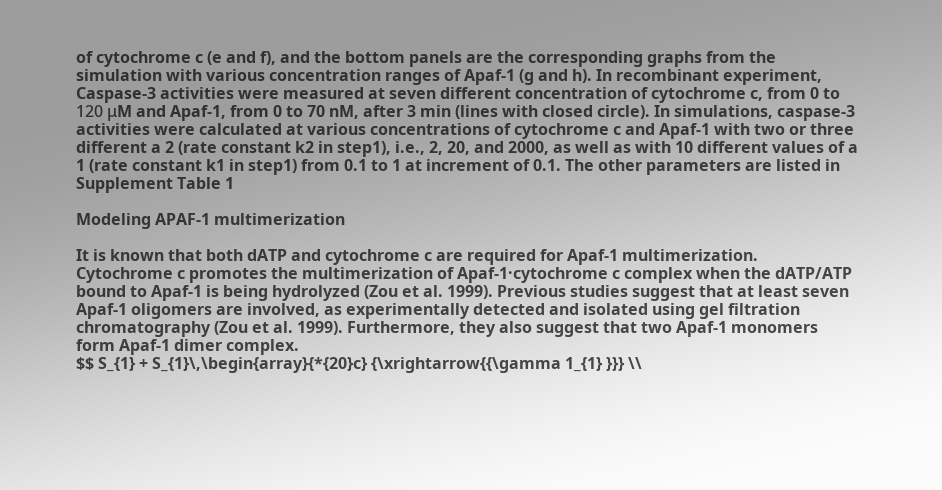of cytochrome c (e and f), and the bottom panels are the corresponding graphs from the simulation with various concentration ranges of Apaf-1 (g and h). In recombinant experiment, Caspase-3 activities were measured at seven different concentration of cytochrome c, from 0 to 120 μM and Apaf-1, from 0 to 70 nM, after 3 min (lines with closed circle). In simulations, caspase-3 activities were calculated at various concentrations of cytochrome c and Apaf-1 with two or three different a 2 (rate constant k2 in step1), i.e., 2, 20, and 2000, as well as with 10 different values of a 1 (rate constant k1 in step1) from 0.1 to 1 at increment of 0.1. The other parameters are listed in Supplement Table 1

Modeling APAF-1 multimerization

It is known that both dATP and cytochrome c are required for Apaf-1 multimerization. Cytochrome c promotes the multimerization of Apaf-1·cytochrome c complex when the dATP/ATP bound to Apaf-1 is being hydrolyzed (Zou et al. 1999). Previous studies suggest that at least seven Apaf-1 oligomers are involved, as experimentally detected and isolated using gel filtration chromatography (Zou et al. 1999). Furthermore, they also suggest that two Apaf-1 monomers form Apaf-1 dimer complex.
$$ S_{1} + S_{1}\,\begin{array}{*{20}c} {\xrightarrow{{\gamma 1_{1} }}} \\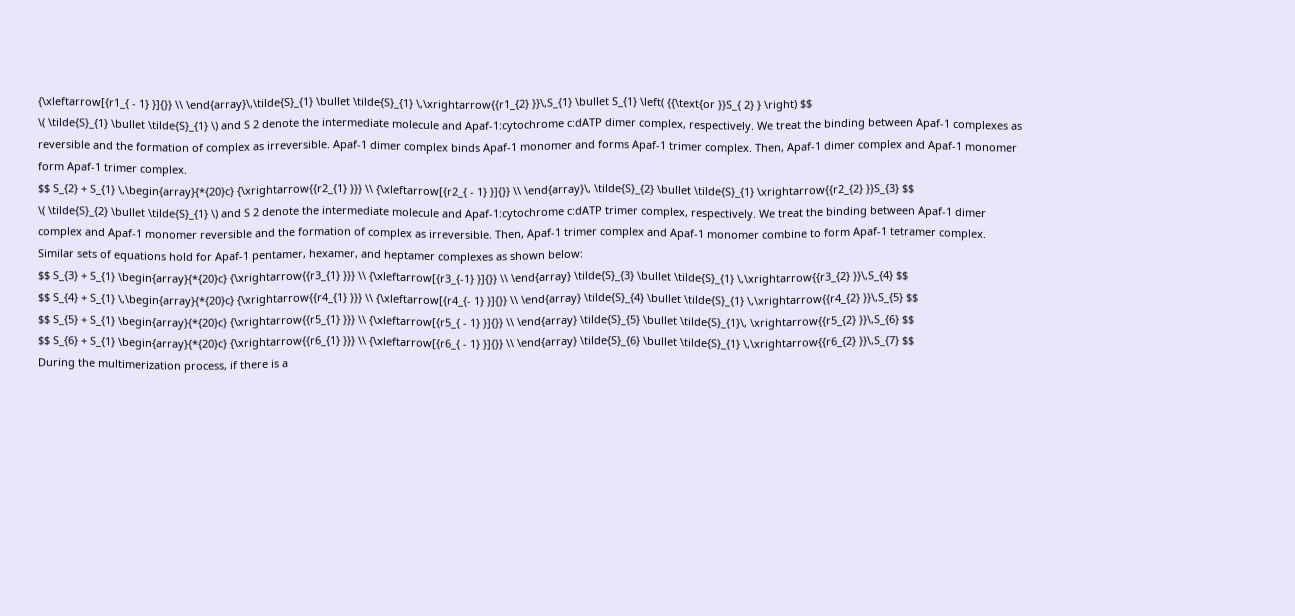{\xleftarrow[{r1_{ - 1} }]{}} \\ \end{array}\,\tilde{S}_{1} \bullet \tilde{S}_{1} \,\xrightarrow{{r1_{2} }}\,S_{1} \bullet S_{1} \left( {{\text{or }}S_{ 2} } \right) $$
\( \tilde{S}_{1} \bullet \tilde{S}_{1} \) and S 2 denote the intermediate molecule and Apaf-1:cytochrome c:dATP dimer complex, respectively. We treat the binding between Apaf-1 complexes as reversible and the formation of complex as irreversible. Apaf-1 dimer complex binds Apaf-1 monomer and forms Apaf-1 trimer complex. Then, Apaf-1 dimer complex and Apaf-1 monomer form Apaf-1 trimer complex.
$$ S_{2} + S_{1} \,\begin{array}{*{20}c} {\xrightarrow{{r2_{1} }}} \\ {\xleftarrow[{r2_{ - 1} }]{}} \\ \end{array}\, \tilde{S}_{2} \bullet \tilde{S}_{1} \xrightarrow{{r2_{2} }}S_{3} $$
\( \tilde{S}_{2} \bullet \tilde{S}_{1} \) and S 2 denote the intermediate molecule and Apaf-1:cytochrome c:dATP trimer complex, respectively. We treat the binding between Apaf-1 dimer complex and Apaf-1 monomer reversible and the formation of complex as irreversible. Then, Apaf-1 trimer complex and Apaf-1 monomer combine to form Apaf-1 tetramer complex. Similar sets of equations hold for Apaf-1 pentamer, hexamer, and heptamer complexes as shown below:
$$ S_{3} + S_{1} \begin{array}{*{20}c} {\xrightarrow{{r3_{1} }}} \\ {\xleftarrow[{r3_{-1} }]{}} \\ \end{array} \tilde{S}_{3} \bullet \tilde{S}_{1} \,\xrightarrow{{r3_{2} }}\,S_{4} $$
$$ S_{4} + S_{1} \,\begin{array}{*{20}c} {\xrightarrow{{r4_{1} }}} \\ {\xleftarrow[{r4_{- 1} }]{}} \\ \end{array} \tilde{S}_{4} \bullet \tilde{S}_{1} \,\xrightarrow{{r4_{2} }}\,S_{5} $$
$$ S_{5} + S_{1} \begin{array}{*{20}c} {\xrightarrow{{r5_{1} }}} \\ {\xleftarrow[{r5_{ - 1} }]{}} \\ \end{array} \tilde{S}_{5} \bullet \tilde{S}_{1}\, \xrightarrow{{r5_{2} }}\,S_{6} $$
$$ S_{6} + S_{1} \begin{array}{*{20}c} {\xrightarrow{{r6_{1} }}} \\ {\xleftarrow[{r6_{ - 1} }]{}} \\ \end{array} \tilde{S}_{6} \bullet \tilde{S}_{1} \,\xrightarrow{{r6_{2} }}\,S_{7} $$
During the multimerization process, if there is a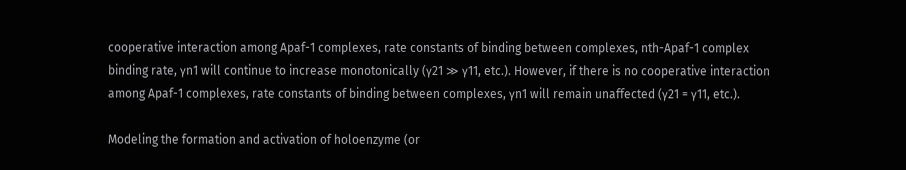cooperative interaction among Apaf-1 complexes, rate constants of binding between complexes, nth-Apaf-1 complex binding rate, γn1 will continue to increase monotonically (γ21 ≫ γ11, etc.). However, if there is no cooperative interaction among Apaf-1 complexes, rate constants of binding between complexes, γn1 will remain unaffected (γ21 = γ11, etc.).

Modeling the formation and activation of holoenzyme (or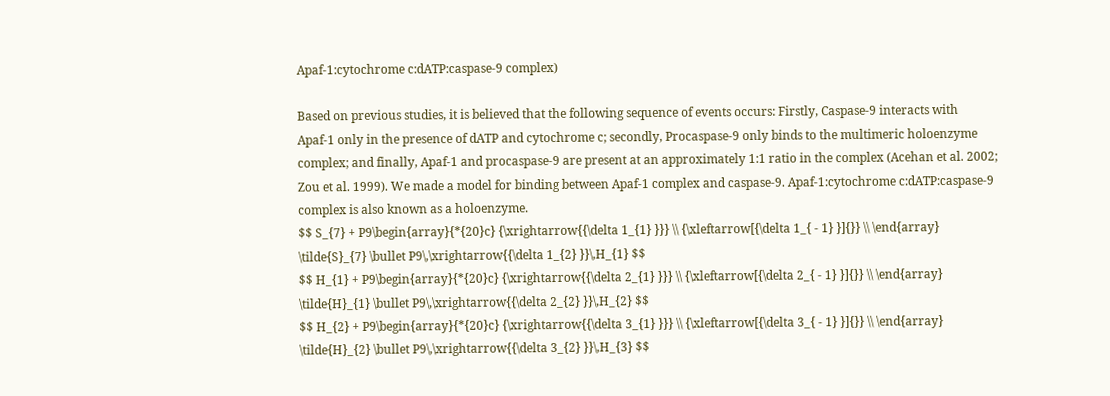Apaf-1:cytochrome c:dATP:caspase-9 complex)

Based on previous studies, it is believed that the following sequence of events occurs: Firstly, Caspase-9 interacts with Apaf-1 only in the presence of dATP and cytochrome c; secondly, Procaspase-9 only binds to the multimeric holoenzyme complex; and finally, Apaf-1 and procaspase-9 are present at an approximately 1:1 ratio in the complex (Acehan et al. 2002; Zou et al. 1999). We made a model for binding between Apaf-1 complex and caspase-9. Apaf-1:cytochrome c:dATP:caspase-9 complex is also known as a holoenzyme.
$$ S_{7} + P9\begin{array}{*{20}c} {\xrightarrow{{\delta 1_{1} }}} \\ {\xleftarrow[{\delta 1_{ - 1} }]{}} \\ \end{array} \tilde{S}_{7} \bullet P9\,\xrightarrow{{\delta 1_{2} }}\,H_{1} $$
$$ H_{1} + P9\begin{array}{*{20}c} {\xrightarrow{{\delta 2_{1} }}} \\ {\xleftarrow[{\delta 2_{ - 1} }]{}} \\ \end{array} \tilde{H}_{1} \bullet P9\,\xrightarrow{{\delta 2_{2} }}\,H_{2} $$
$$ H_{2} + P9\begin{array}{*{20}c} {\xrightarrow{{\delta 3_{1} }}} \\ {\xleftarrow[{\delta 3_{ - 1} }]{}} \\ \end{array} \tilde{H}_{2} \bullet P9\,\xrightarrow{{\delta 3_{2} }}\,H_{3} $$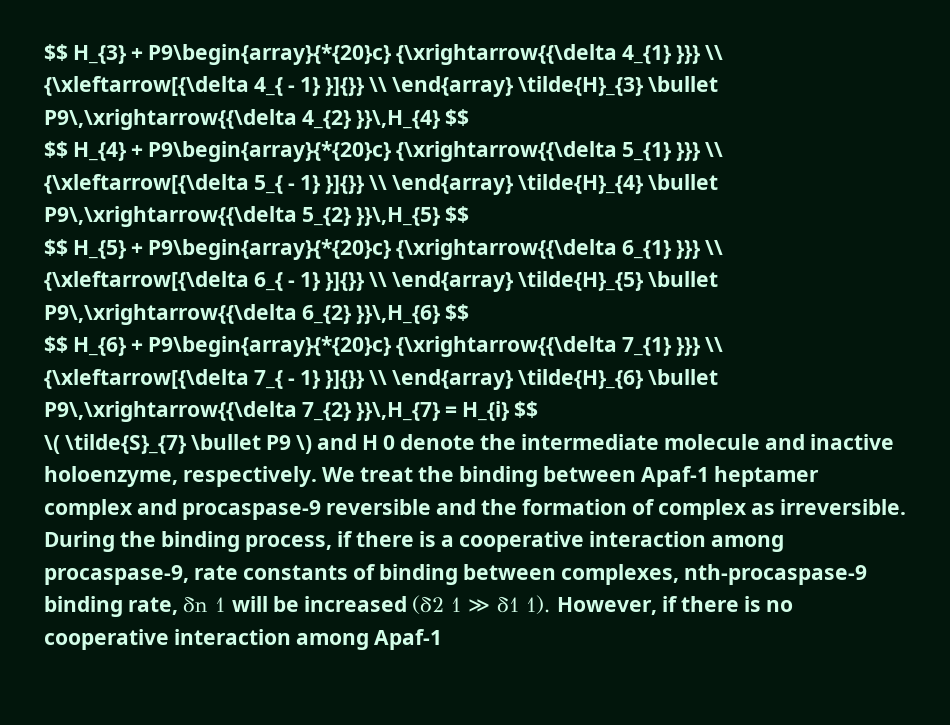$$ H_{3} + P9\begin{array}{*{20}c} {\xrightarrow{{\delta 4_{1} }}} \\ {\xleftarrow[{\delta 4_{ - 1} }]{}} \\ \end{array} \tilde{H}_{3} \bullet P9\,\xrightarrow{{\delta 4_{2} }}\,H_{4} $$
$$ H_{4} + P9\begin{array}{*{20}c} {\xrightarrow{{\delta 5_{1} }}} \\ {\xleftarrow[{\delta 5_{ - 1} }]{}} \\ \end{array} \tilde{H}_{4} \bullet P9\,\xrightarrow{{\delta 5_{2} }}\,H_{5} $$
$$ H_{5} + P9\begin{array}{*{20}c} {\xrightarrow{{\delta 6_{1} }}} \\ {\xleftarrow[{\delta 6_{ - 1} }]{}} \\ \end{array} \tilde{H}_{5} \bullet P9\,\xrightarrow{{\delta 6_{2} }}\,H_{6} $$
$$ H_{6} + P9\begin{array}{*{20}c} {\xrightarrow{{\delta 7_{1} }}} \\ {\xleftarrow[{\delta 7_{ - 1} }]{}} \\ \end{array} \tilde{H}_{6} \bullet P9\,\xrightarrow{{\delta 7_{2} }}\,H_{7} = H_{i} $$
\( \tilde{S}_{7} \bullet P9 \) and H 0 denote the intermediate molecule and inactive holoenzyme, respectively. We treat the binding between Apaf-1 heptamer complex and procaspase-9 reversible and the formation of complex as irreversible. During the binding process, if there is a cooperative interaction among procaspase-9, rate constants of binding between complexes, nth-procaspase-9 binding rate, δn 1 will be increased (δ2 1 ≫ δ1 1). However, if there is no cooperative interaction among Apaf-1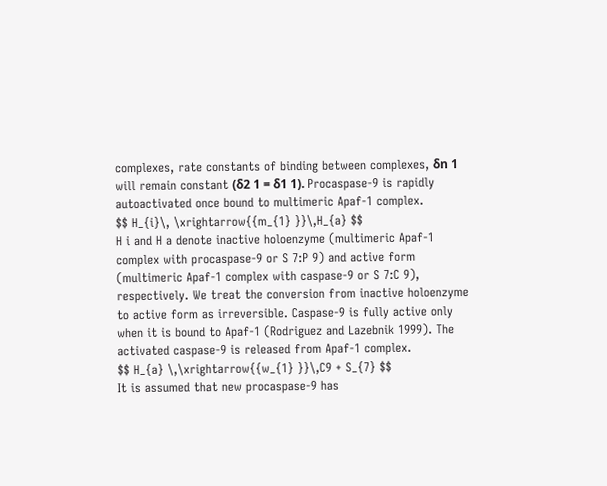complexes, rate constants of binding between complexes, δn 1 will remain constant (δ2 1 = δ1 1). Procaspase-9 is rapidly autoactivated once bound to multimeric Apaf-1 complex.
$$ H_{i}\, \xrightarrow{{m_{1} }}\,H_{a} $$
H i and H a denote inactive holoenzyme (multimeric Apaf-1 complex with procaspase-9 or S 7:P 9) and active form (multimeric Apaf-1 complex with caspase-9 or S 7:C 9), respectively. We treat the conversion from inactive holoenzyme to active form as irreversible. Caspase-9 is fully active only when it is bound to Apaf-1 (Rodriguez and Lazebnik 1999). The activated caspase-9 is released from Apaf-1 complex.
$$ H_{a} \,\xrightarrow{{w_{1} }}\,C9 + S_{7} $$
It is assumed that new procaspase-9 has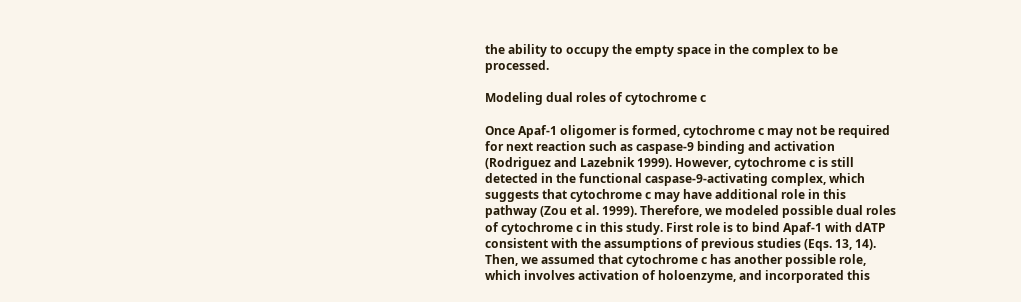the ability to occupy the empty space in the complex to be processed.

Modeling dual roles of cytochrome c

Once Apaf-1 oligomer is formed, cytochrome c may not be required for next reaction such as caspase-9 binding and activation (Rodriguez and Lazebnik 1999). However, cytochrome c is still detected in the functional caspase-9-activating complex, which suggests that cytochrome c may have additional role in this pathway (Zou et al. 1999). Therefore, we modeled possible dual roles of cytochrome c in this study. First role is to bind Apaf-1 with dATP consistent with the assumptions of previous studies (Eqs. 13, 14). Then, we assumed that cytochrome c has another possible role, which involves activation of holoenzyme, and incorporated this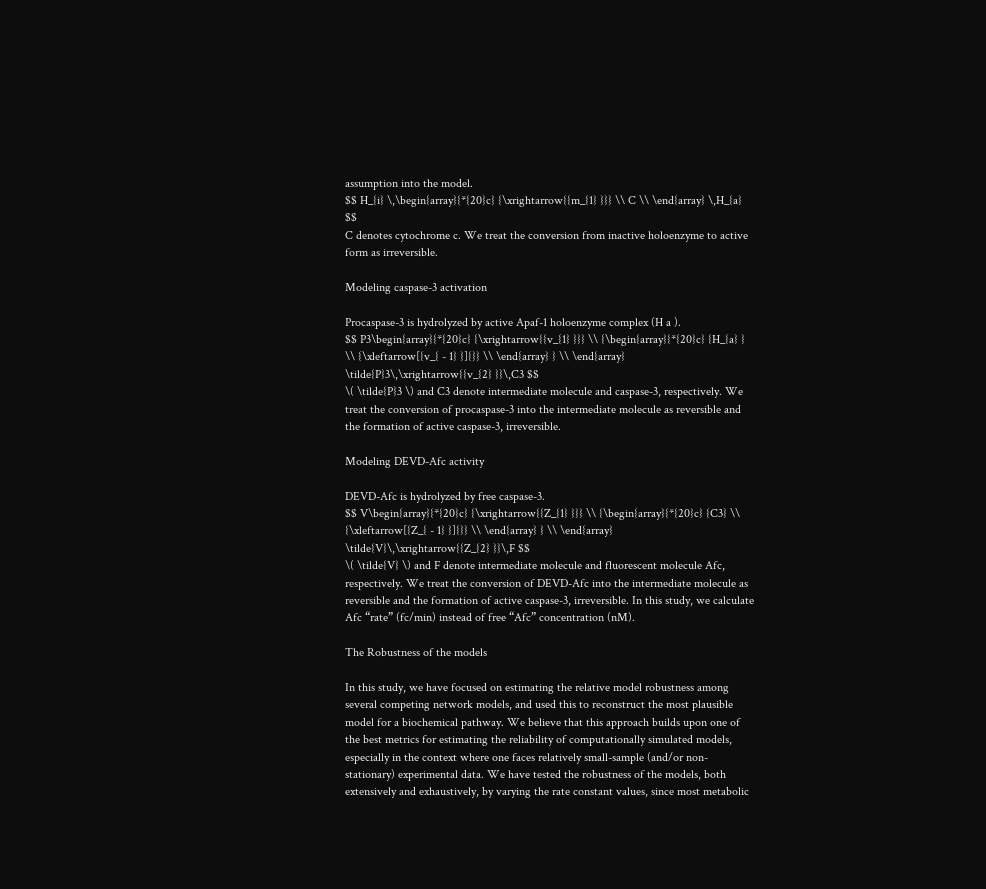assumption into the model.
$$ H_{i} \,\begin{array}{*{20}c} {\xrightarrow{{m_{1} }}} \\ C \\ \end{array} \,H_{a} $$
C denotes cytochrome c. We treat the conversion from inactive holoenzyme to active form as irreversible.

Modeling caspase-3 activation

Procaspase-3 is hydrolyzed by active Apaf-1 holoenzyme complex (H a ).
$$ P3\begin{array}{*{20}c} {\xrightarrow{{v_{1} }}} \\ {\begin{array}{*{20}c} {H_{a} } \\ {\xleftarrow[{v_{ - 1} }]{}} \\ \end{array} } \\ \end{array} \tilde{P}3\,\xrightarrow{{v_{2} }}\,C3 $$
\( \tilde{P}3 \) and C3 denote intermediate molecule and caspase-3, respectively. We treat the conversion of procaspase-3 into the intermediate molecule as reversible and the formation of active caspase-3, irreversible.

Modeling DEVD-Afc activity

DEVD-Afc is hydrolyzed by free caspase-3.
$$ V\begin{array}{*{20}c} {\xrightarrow{{Z_{1} }}} \\ {\begin{array}{*{20}c} {C3} \\ {\xleftarrow[{Z_{ - 1} }]{}} \\ \end{array} } \\ \end{array} \tilde{V}\,\xrightarrow{{Z_{2} }}\,F $$
\( \tilde{V} \) and F denote intermediate molecule and fluorescent molecule Afc, respectively. We treat the conversion of DEVD-Afc into the intermediate molecule as reversible and the formation of active caspase-3, irreversible. In this study, we calculate Afc “rate” (fc/min) instead of free “Afc” concentration (nM).

The Robustness of the models

In this study, we have focused on estimating the relative model robustness among several competing network models, and used this to reconstruct the most plausible model for a biochemical pathway. We believe that this approach builds upon one of the best metrics for estimating the reliability of computationally simulated models, especially in the context where one faces relatively small-sample (and/or non-stationary) experimental data. We have tested the robustness of the models, both extensively and exhaustively, by varying the rate constant values, since most metabolic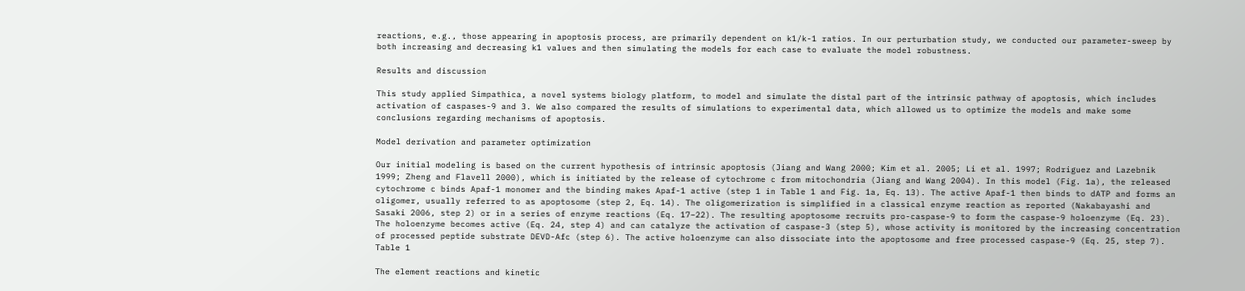reactions, e.g., those appearing in apoptosis process, are primarily dependent on k1/k-1 ratios. In our perturbation study, we conducted our parameter-sweep by both increasing and decreasing k1 values and then simulating the models for each case to evaluate the model robustness.

Results and discussion

This study applied Simpathica, a novel systems biology platform, to model and simulate the distal part of the intrinsic pathway of apoptosis, which includes activation of caspases-9 and 3. We also compared the results of simulations to experimental data, which allowed us to optimize the models and make some conclusions regarding mechanisms of apoptosis.

Model derivation and parameter optimization

Our initial modeling is based on the current hypothesis of intrinsic apoptosis (Jiang and Wang 2000; Kim et al. 2005; Li et al. 1997; Rodriguez and Lazebnik 1999; Zheng and Flavell 2000), which is initiated by the release of cytochrome c from mitochondria (Jiang and Wang 2004). In this model (Fig. 1a), the released cytochrome c binds Apaf-1 monomer and the binding makes Apaf-1 active (step 1 in Table 1 and Fig. 1a, Eq. 13). The active Apaf-1 then binds to dATP and forms an oligomer, usually referred to as apoptosome (step 2, Eq. 14). The oligomerization is simplified in a classical enzyme reaction as reported (Nakabayashi and Sasaki 2006, step 2) or in a series of enzyme reactions (Eq. 17–22). The resulting apoptosome recruits pro-caspase-9 to form the caspase-9 holoenzyme (Eq. 23). The holoenzyme becomes active (Eq. 24, step 4) and can catalyze the activation of caspase-3 (step 5), whose activity is monitored by the increasing concentration of processed peptide substrate DEVD-Afc (step 6). The active holoenzyme can also dissociate into the apoptosome and free processed caspase-9 (Eq. 25, step 7).
Table 1

The element reactions and kinetic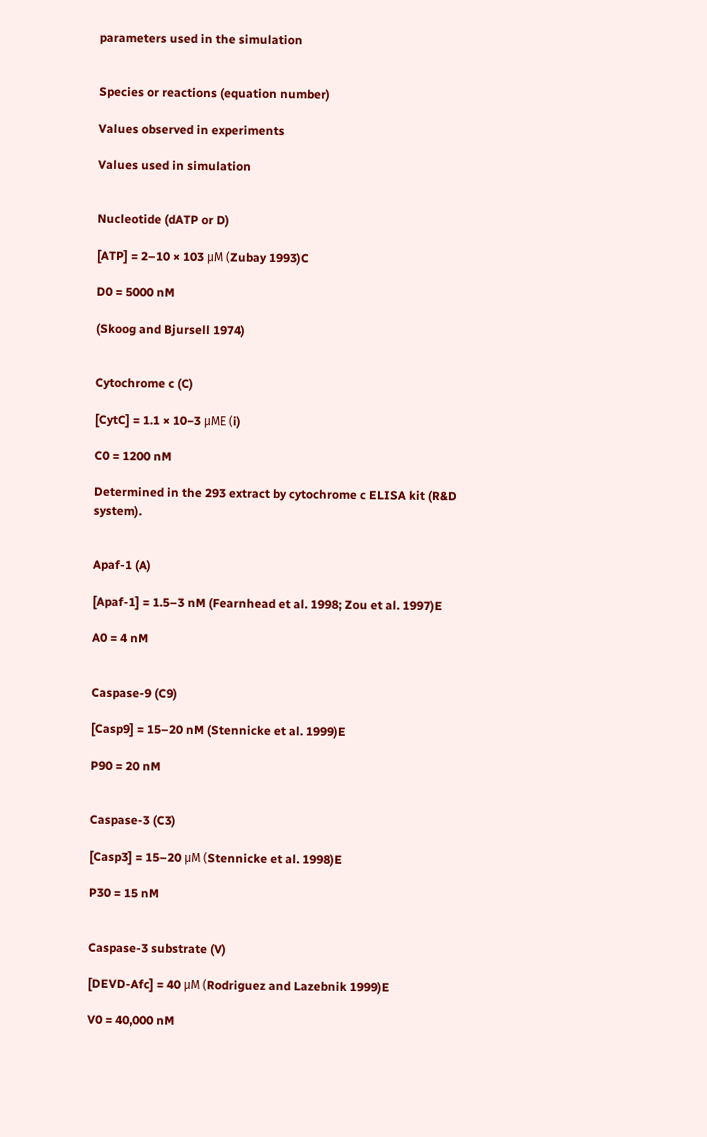parameters used in the simulation


Species or reactions (equation number)

Values observed in experiments

Values used in simulation


Nucleotide (dATP or D)

[ATP] = 2–10 × 103 μM (Zubay 1993)C

D0 = 5000 nM

(Skoog and Bjursell 1974)


Cytochrome c (C)

[CytC] = 1.1 × 10−3 μME (i)

C0 = 1200 nM

Determined in the 293 extract by cytochrome c ELISA kit (R&D system).


Apaf-1 (A)

[Apaf-1] = 1.5–3 nM (Fearnhead et al. 1998; Zou et al. 1997)E

A0 = 4 nM


Caspase-9 (C9)

[Casp9] = 15–20 nM (Stennicke et al. 1999)E

P90 = 20 nM


Caspase-3 (C3)

[Casp3] = 15–20 μM (Stennicke et al. 1998)E

P30 = 15 nM


Caspase-3 substrate (V)

[DEVD-Afc] = 40 μM (Rodriguez and Lazebnik 1999)E

V0 = 40,000 nM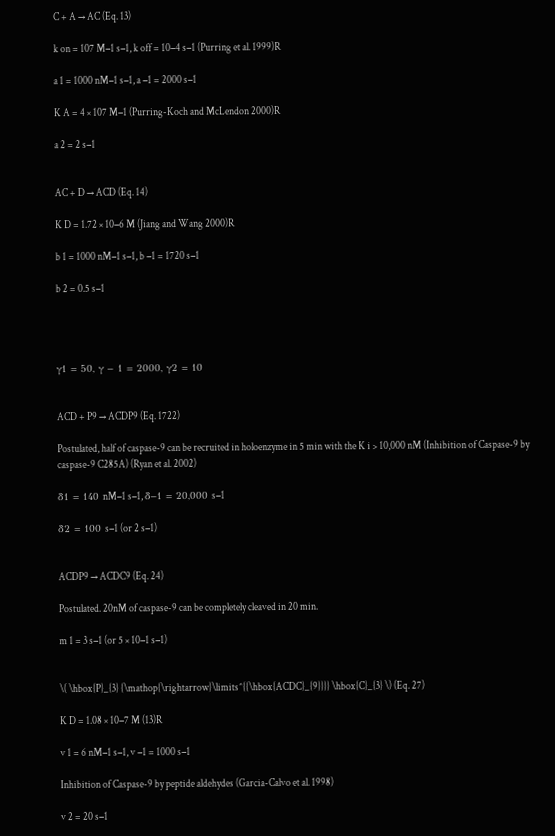C + A → AC (Eq. 13)

k on = 107 M−1 s−1, k off = 10−4 s−1 (Purring et al. 1999)R

a 1 = 1000 nM−1 s−1, a −1 = 2000 s−1

K A = 4 × 107 M−1 (Purring-Koch and McLendon 2000)R

a 2 = 2 s−1


AC + D → ACD (Eq. 14)

K D = 1.72 × 10−6 M (Jiang and Wang 2000)R

b 1 = 1000 nM−1 s−1, b −1 = 1720 s−1

b 2 = 0.5 s−1




γ1 = 50, γ − 1 = 2000, γ2 = 10


ACD + P9 → ACDP9 (Eq. 1722)

Postulated, half of caspase-9 can be recruited in holoenzyme in 5 min with the K i > 10,000 nM (Inhibition of Caspase-9 by caspase-9 C285A) (Ryan et al. 2002)

δ1 = 140 nM−1 s−1, δ−1 = 20,000 s−1

δ2 = 100 s−1 (or 2 s−1)


ACDP9 → ACDC9 (Eq. 24)

Postulated. 20nM of caspase-9 can be completely cleaved in 20 min.

m 1 = 3 s−1 (or 5 × 10−1 s−1)


\( \hbox{P}_{3} {\mathop{\rightarrow}\limits^{{\hbox{ACDC}_{9}}}} \hbox{C}_{3} \) (Eq. 27)

K D = 1.08 × 10−7 M (13)R

v 1 = 6 nM−1 s−1, v −1 = 1000 s−1

Inhibition of Caspase-9 by peptide aldehydes (Garcia-Calvo et al. 1998)

v 2 = 20 s−1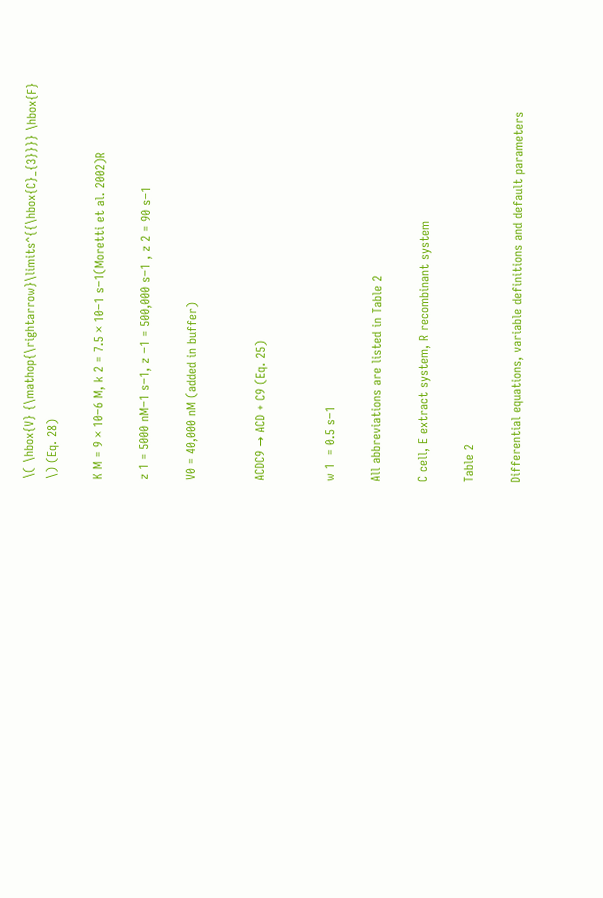\( \hbox{V} {\mathop{\rightarrow}\limits^{{\hbox{C}_{3}}}} \hbox{F} \) (Eq. 28)

K M = 9 × 10−6 M, k 2 = 7.5 × 10−1 s−1(Moretti et al. 2002)R

z 1 = 5000 nM−1 s−1, z −1 = 500,000 s−1 , z 2 = 90 s−1

V0 = 40,000 nM (added in buffer)


ACDC9 → ACD + C9 (Eq. 25)


w 1  = 0.5 s−1

All abbreviations are listed in Table 2

C cell, E extract system, R recombinant system

Table 2

Differential equations, variable definitions and default parameters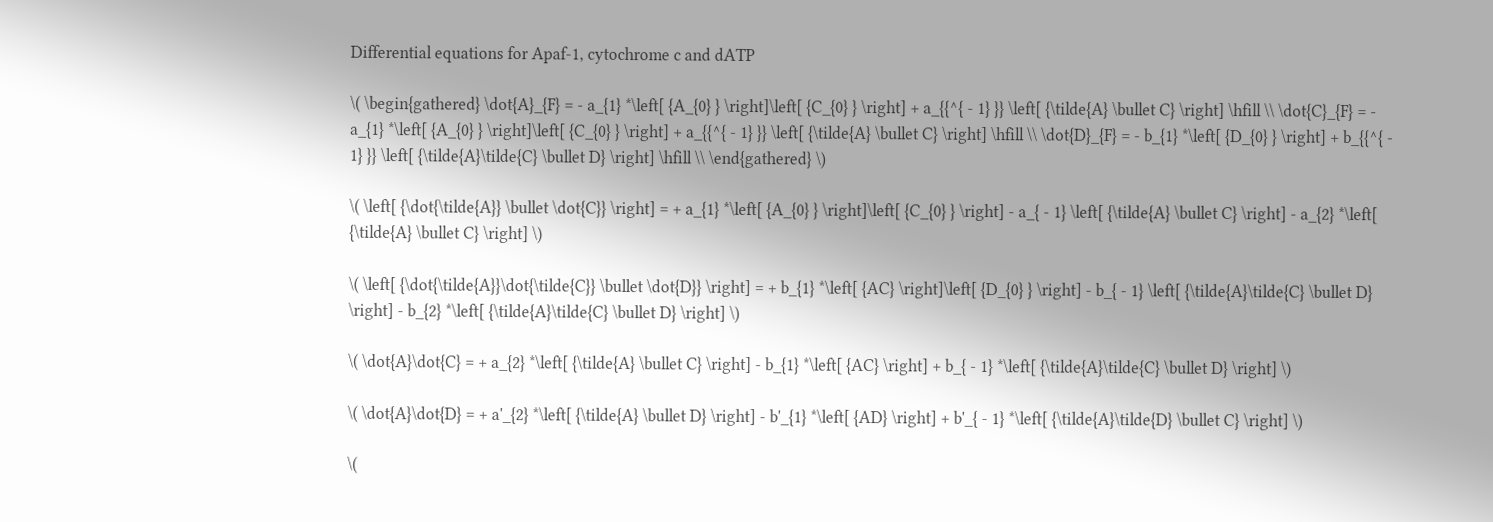Differential equations for Apaf-1, cytochrome c and dATP

\( \begin{gathered} \dot{A}_{F} = - a_{1} *\left[ {A_{0} } \right]\left[ {C_{0} } \right] + a_{{^{ - 1} }} \left[ {\tilde{A} \bullet C} \right] \hfill \\ \dot{C}_{F} = - a_{1} *\left[ {A_{0} } \right]\left[ {C_{0} } \right] + a_{{^{ - 1} }} \left[ {\tilde{A} \bullet C} \right] \hfill \\ \dot{D}_{F} = - b_{1} *\left[ {D_{0} } \right] + b_{{^{ - 1} }} \left[ {\tilde{A}\tilde{C} \bullet D} \right] \hfill \\ \end{gathered} \)

\( \left[ {\dot{\tilde{A}} \bullet \dot{C}} \right] = + a_{1} *\left[ {A_{0} } \right]\left[ {C_{0} } \right] - a_{ - 1} \left[ {\tilde{A} \bullet C} \right] - a_{2} *\left[ {\tilde{A} \bullet C} \right] \)

\( \left[ {\dot{\tilde{A}}\dot{\tilde{C}} \bullet \dot{D}} \right] = + b_{1} *\left[ {AC} \right]\left[ {D_{0} } \right] - b_{ - 1} \left[ {\tilde{A}\tilde{C} \bullet D} \right] - b_{2} *\left[ {\tilde{A}\tilde{C} \bullet D} \right] \)

\( \dot{A}\dot{C} = + a_{2} *\left[ {\tilde{A} \bullet C} \right] - b_{1} *\left[ {AC} \right] + b_{ - 1} *\left[ {\tilde{A}\tilde{C} \bullet D} \right] \)

\( \dot{A}\dot{D} = + a'_{2} *\left[ {\tilde{A} \bullet D} \right] - b'_{1} *\left[ {AD} \right] + b'_{ - 1} *\left[ {\tilde{A}\tilde{D} \bullet C} \right] \)

\(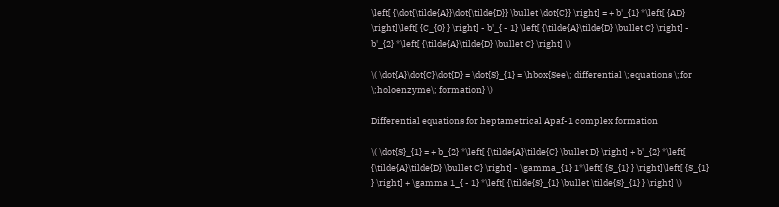\left[ {\dot{\tilde{A}}\dot{\tilde{D}} \bullet \dot{C}} \right] = + b'_{1} *\left[ {AD} \right]\left[ {C_{0} } \right] - b'_{ - 1} \left[ {\tilde{A}\tilde{D} \bullet C} \right] - b'_{2} *\left[ {\tilde{A}\tilde{D} \bullet C} \right] \)

\( \dot{A}\dot{C}\dot{D} = \dot{S}_{1} = \hbox{See\; differential \;equations \;for \;holoenzyme\; formation} \)

Differential equations for heptametrical Apaf-1 complex formation

\( \dot{S}_{1} = + b_{2} *\left[ {\tilde{A}\tilde{C} \bullet D} \right] + b'_{2} *\left[ {\tilde{A}\tilde{D} \bullet C} \right] - \gamma_{1} 1*\left[ {S_{1} } \right]\left[ {S_{1} } \right] + \gamma 1_{ - 1} *\left[ {\tilde{S}_{1} \bullet \tilde{S}_{1} } \right] \)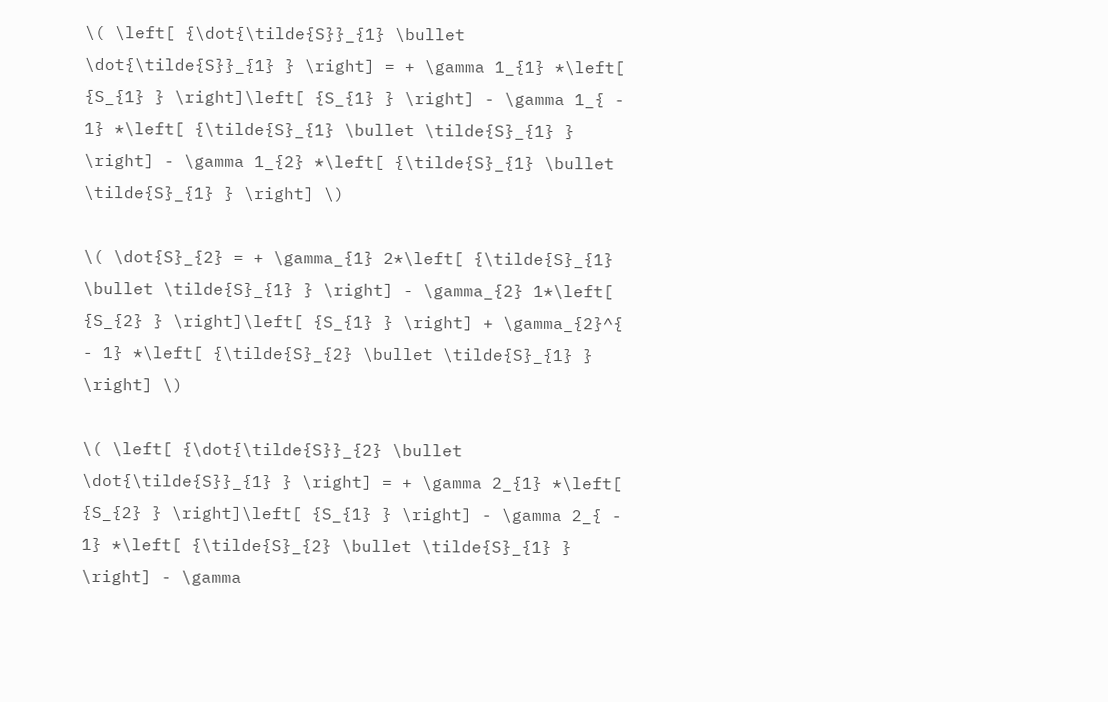\( \left[ {\dot{\tilde{S}}_{1} \bullet \dot{\tilde{S}}_{1} } \right] = + \gamma 1_{1} *\left[ {S_{1} } \right]\left[ {S_{1} } \right] - \gamma 1_{ - 1} *\left[ {\tilde{S}_{1} \bullet \tilde{S}_{1} } \right] - \gamma 1_{2} *\left[ {\tilde{S}_{1} \bullet \tilde{S}_{1} } \right] \)

\( \dot{S}_{2} = + \gamma_{1} 2*\left[ {\tilde{S}_{1} \bullet \tilde{S}_{1} } \right] - \gamma_{2} 1*\left[ {S_{2} } \right]\left[ {S_{1} } \right] + \gamma_{2}^{ - 1} *\left[ {\tilde{S}_{2} \bullet \tilde{S}_{1} } \right] \)

\( \left[ {\dot{\tilde{S}}_{2} \bullet \dot{\tilde{S}}_{1} } \right] = + \gamma 2_{1} *\left[ {S_{2} } \right]\left[ {S_{1} } \right] - \gamma 2_{ - 1} *\left[ {\tilde{S}_{2} \bullet \tilde{S}_{1} } \right] - \gamma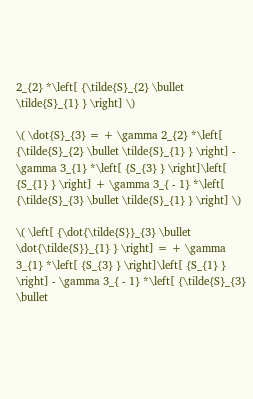2_{2} *\left[ {\tilde{S}_{2} \bullet \tilde{S}_{1} } \right] \)

\( \dot{S}_{3} = + \gamma 2_{2} *\left[ {\tilde{S}_{2} \bullet \tilde{S}_{1} } \right] - \gamma 3_{1} *\left[ {S_{3} } \right]\left[ {S_{1} } \right] + \gamma 3_{ - 1} *\left[ {\tilde{S}_{3} \bullet \tilde{S}_{1} } \right] \)

\( \left[ {\dot{\tilde{S}}_{3} \bullet \dot{\tilde{S}}_{1} } \right] = + \gamma 3_{1} *\left[ {S_{3} } \right]\left[ {S_{1} } \right] - \gamma 3_{ - 1} *\left[ {\tilde{S}_{3} \bullet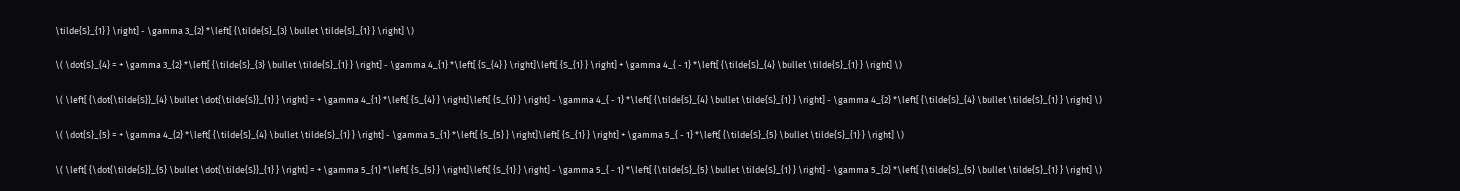\tilde{S}_{1} } \right] - \gamma 3_{2} *\left[ {\tilde{S}_{3} \bullet \tilde{S}_{1} } \right] \)

\( \dot{S}_{4} = + \gamma 3_{2} *\left[ {\tilde{S}_{3} \bullet \tilde{S}_{1} } \right] - \gamma 4_{1} *\left[ {S_{4} } \right]\left[ {S_{1} } \right] + \gamma 4_{ - 1} *\left[ {\tilde{S}_{4} \bullet \tilde{S}_{1} } \right] \)

\( \left[ {\dot{\tilde{S}}_{4} \bullet \dot{\tilde{S}}_{1} } \right] = + \gamma 4_{1} *\left[ {S_{4} } \right]\left[ {S_{1} } \right] - \gamma 4_{ - 1} *\left[ {\tilde{S}_{4} \bullet \tilde{S}_{1} } \right] - \gamma 4_{2} *\left[ {\tilde{S}_{4} \bullet \tilde{S}_{1} } \right] \)

\( \dot{S}_{5} = + \gamma 4_{2} *\left[ {\tilde{S}_{4} \bullet \tilde{S}_{1} } \right] - \gamma 5_{1} *\left[ {S_{5} } \right]\left[ {S_{1} } \right] + \gamma 5_{ - 1} *\left[ {\tilde{S}_{5} \bullet \tilde{S}_{1} } \right] \)

\( \left[ {\dot{\tilde{S}}_{5} \bullet \dot{\tilde{S}}_{1} } \right] = + \gamma 5_{1} *\left[ {S_{5} } \right]\left[ {S_{1} } \right] - \gamma 5_{ - 1} *\left[ {\tilde{S}_{5} \bullet \tilde{S}_{1} } \right] - \gamma 5_{2} *\left[ {\tilde{S}_{5} \bullet \tilde{S}_{1} } \right] \)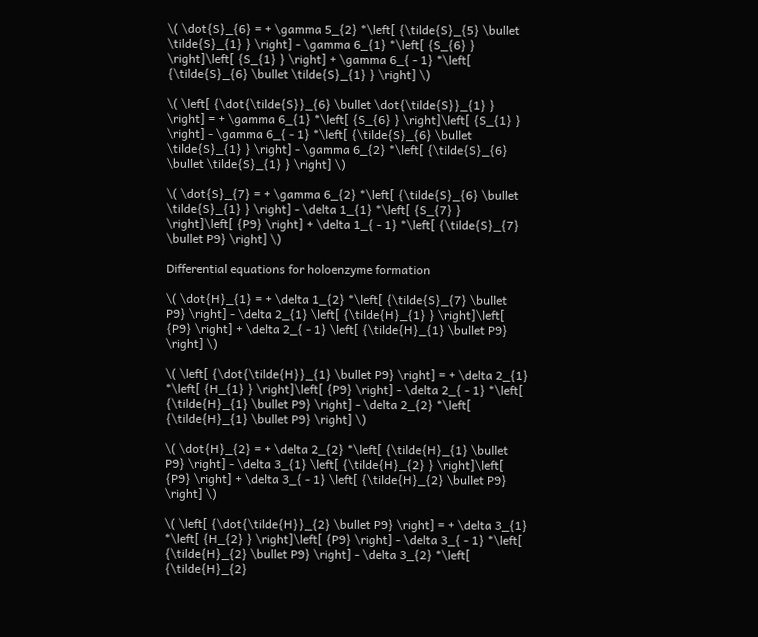\( \dot{S}_{6} = + \gamma 5_{2} *\left[ {\tilde{S}_{5} \bullet \tilde{S}_{1} } \right] - \gamma 6_{1} *\left[ {S_{6} } \right]\left[ {S_{1} } \right] + \gamma 6_{ - 1} *\left[ {\tilde{S}_{6} \bullet \tilde{S}_{1} } \right] \)

\( \left[ {\dot{\tilde{S}}_{6} \bullet \dot{\tilde{S}}_{1} } \right] = + \gamma 6_{1} *\left[ {S_{6} } \right]\left[ {S_{1} } \right] - \gamma 6_{ - 1} *\left[ {\tilde{S}_{6} \bullet \tilde{S}_{1} } \right] - \gamma 6_{2} *\left[ {\tilde{S}_{6} \bullet \tilde{S}_{1} } \right] \)

\( \dot{S}_{7} = + \gamma 6_{2} *\left[ {\tilde{S}_{6} \bullet \tilde{S}_{1} } \right] - \delta 1_{1} *\left[ {S_{7} } \right]\left[ {P9} \right] + \delta 1_{ - 1} *\left[ {\tilde{S}_{7} \bullet P9} \right] \)

Differential equations for holoenzyme formation

\( \dot{H}_{1} = + \delta 1_{2} *\left[ {\tilde{S}_{7} \bullet P9} \right] - \delta 2_{1} \left[ {\tilde{H}_{1} } \right]\left[ {P9} \right] + \delta 2_{ - 1} \left[ {\tilde{H}_{1} \bullet P9} \right] \)

\( \left[ {\dot{\tilde{H}}_{1} \bullet P9} \right] = + \delta 2_{1} *\left[ {H_{1} } \right]\left[ {P9} \right] - \delta 2_{ - 1} *\left[ {\tilde{H}_{1} \bullet P9} \right] - \delta 2_{2} *\left[ {\tilde{H}_{1} \bullet P9} \right] \)

\( \dot{H}_{2} = + \delta 2_{2} *\left[ {\tilde{H}_{1} \bullet P9} \right] - \delta 3_{1} \left[ {\tilde{H}_{2} } \right]\left[ {P9} \right] + \delta 3_{ - 1} \left[ {\tilde{H}_{2} \bullet P9} \right] \)

\( \left[ {\dot{\tilde{H}}_{2} \bullet P9} \right] = + \delta 3_{1} *\left[ {H_{2} } \right]\left[ {P9} \right] - \delta 3_{ - 1} *\left[ {\tilde{H}_{2} \bullet P9} \right] - \delta 3_{2} *\left[ {\tilde{H}_{2}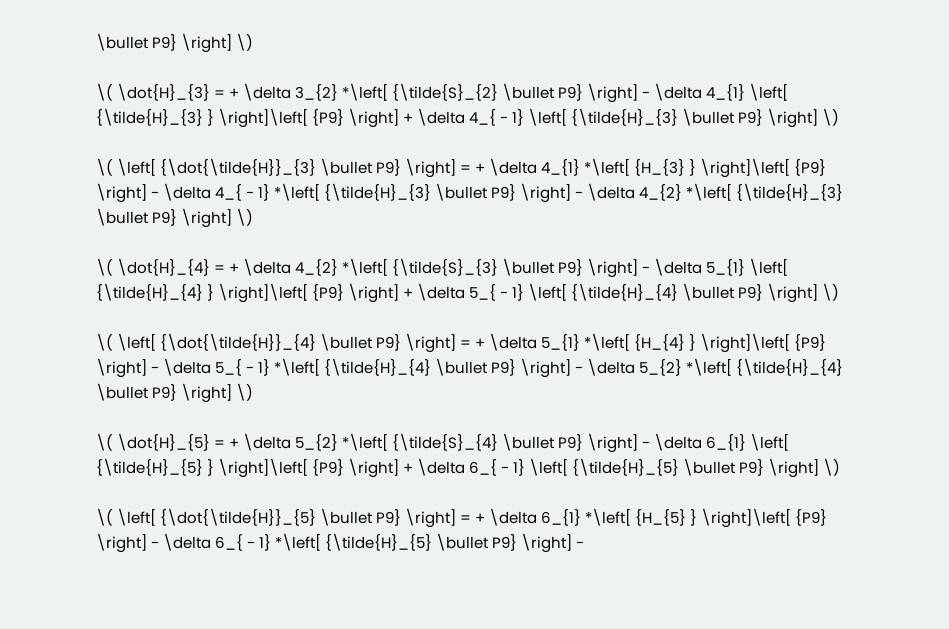\bullet P9} \right] \)

\( \dot{H}_{3} = + \delta 3_{2} *\left[ {\tilde{S}_{2} \bullet P9} \right] - \delta 4_{1} \left[ {\tilde{H}_{3} } \right]\left[ {P9} \right] + \delta 4_{ - 1} \left[ {\tilde{H}_{3} \bullet P9} \right] \)

\( \left[ {\dot{\tilde{H}}_{3} \bullet P9} \right] = + \delta 4_{1} *\left[ {H_{3} } \right]\left[ {P9} \right] - \delta 4_{ - 1} *\left[ {\tilde{H}_{3} \bullet P9} \right] - \delta 4_{2} *\left[ {\tilde{H}_{3} \bullet P9} \right] \)

\( \dot{H}_{4} = + \delta 4_{2} *\left[ {\tilde{S}_{3} \bullet P9} \right] - \delta 5_{1} \left[ {\tilde{H}_{4} } \right]\left[ {P9} \right] + \delta 5_{ - 1} \left[ {\tilde{H}_{4} \bullet P9} \right] \)

\( \left[ {\dot{\tilde{H}}_{4} \bullet P9} \right] = + \delta 5_{1} *\left[ {H_{4} } \right]\left[ {P9} \right] - \delta 5_{ - 1} *\left[ {\tilde{H}_{4} \bullet P9} \right] - \delta 5_{2} *\left[ {\tilde{H}_{4} \bullet P9} \right] \)

\( \dot{H}_{5} = + \delta 5_{2} *\left[ {\tilde{S}_{4} \bullet P9} \right] - \delta 6_{1} \left[ {\tilde{H}_{5} } \right]\left[ {P9} \right] + \delta 6_{ - 1} \left[ {\tilde{H}_{5} \bullet P9} \right] \)

\( \left[ {\dot{\tilde{H}}_{5} \bullet P9} \right] = + \delta 6_{1} *\left[ {H_{5} } \right]\left[ {P9} \right] - \delta 6_{ - 1} *\left[ {\tilde{H}_{5} \bullet P9} \right] -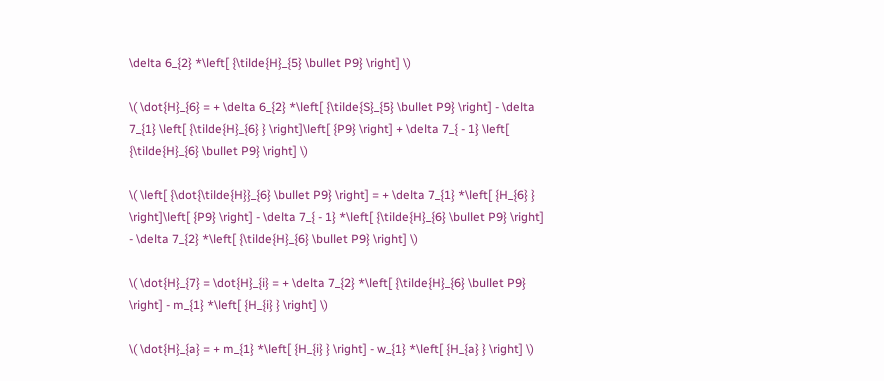\delta 6_{2} *\left[ {\tilde{H}_{5} \bullet P9} \right] \)

\( \dot{H}_{6} = + \delta 6_{2} *\left[ {\tilde{S}_{5} \bullet P9} \right] - \delta 7_{1} \left[ {\tilde{H}_{6} } \right]\left[ {P9} \right] + \delta 7_{ - 1} \left[ {\tilde{H}_{6} \bullet P9} \right] \)

\( \left[ {\dot{\tilde{H}}_{6} \bullet P9} \right] = + \delta 7_{1} *\left[ {H_{6} } \right]\left[ {P9} \right] - \delta 7_{ - 1} *\left[ {\tilde{H}_{6} \bullet P9} \right] - \delta 7_{2} *\left[ {\tilde{H}_{6} \bullet P9} \right] \)

\( \dot{H}_{7} = \dot{H}_{i} = + \delta 7_{2} *\left[ {\tilde{H}_{6} \bullet P9} \right] - m_{1} *\left[ {H_{i} } \right] \)

\( \dot{H}_{a} = + m_{1} *\left[ {H_{i} } \right] - w_{1} *\left[ {H_{a} } \right] \)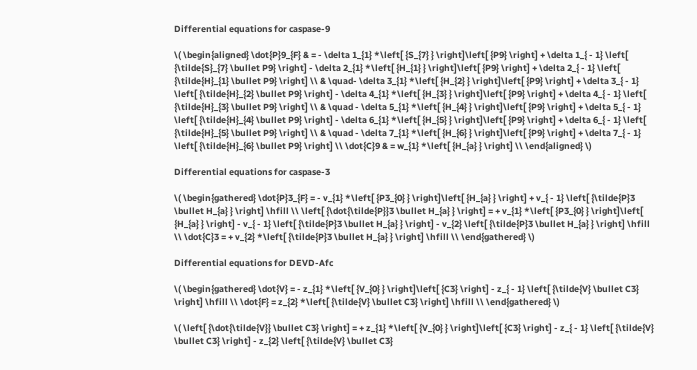Differential equations for caspase-9

\( \begin{aligned} \dot{P}9_{F} & = - \delta 1_{1} *\left[ {S_{7} } \right]\left[ {P9} \right] + \delta 1_{ - 1} \left[ {\tilde{S}_{7} \bullet P9} \right] - \delta 2_{1} *\left[ {H_{1} } \right]\left[ {P9} \right] + \delta 2_{ - 1} \left[ {\tilde{H}_{1} \bullet P9} \right] \\ & \quad- \delta 3_{1} *\left[ {H_{2} } \right]\left[ {P9} \right] + \delta 3_{ - 1} \left[ {\tilde{H}_{2} \bullet P9} \right] - \delta 4_{1} *\left[ {H_{3} } \right]\left[ {P9} \right] + \delta 4_{ - 1} \left[ {\tilde{H}_{3} \bullet P9} \right] \\ & \quad - \delta 5_{1} *\left[ {H_{4} } \right]\left[ {P9} \right] + \delta 5_{ - 1} \left[ {\tilde{H}_{4} \bullet P9} \right] - \delta 6_{1} *\left[ {H_{5} } \right]\left[ {P9} \right] + \delta 6_{ - 1} \left[ {\tilde{H}_{5} \bullet P9} \right] \\ & \quad - \delta 7_{1} *\left[ {H_{6} } \right]\left[ {P9} \right] + \delta 7_{ - 1} \left[ {\tilde{H}_{6} \bullet P9} \right] \\ \dot{C}9 & = w_{1} *\left[ {H_{a} } \right] \\ \end{aligned} \)

Differential equations for caspase-3

\( \begin{gathered} \dot{P}3_{F} = - v_{1} *\left[ {P3_{0} } \right]\left[ {H_{a} } \right] + v_{ - 1} \left[ {\tilde{P}3 \bullet H_{a} } \right] \hfill \\ \left[ {\dot{\tilde{P}}3 \bullet H_{a} } \right] = + v_{1} *\left[ {P3_{0} } \right]\left[ {H_{a} } \right] - v_{ - 1} \left[ {\tilde{P}3 \bullet H_{a} } \right] - v_{2} \left[ {\tilde{P}3 \bullet H_{a} } \right] \hfill \\ \dot{C}3 = + v_{2} *\left[ {\tilde{P}3 \bullet H_{a} } \right] \hfill \\ \end{gathered} \)

Differential equations for DEVD-Afc

\( \begin{gathered} \dot{V} = - z_{1} *\left[ {V_{0} } \right]\left[ {C3} \right] - z_{ - 1} \left[ {\tilde{V} \bullet C3} \right] \hfill \\ \dot{F} = z_{2} *\left[ {\tilde{V} \bullet C3} \right] \hfill \\ \end{gathered} \)

\( \left[ {\dot{\tilde{V}} \bullet C3} \right] = + z_{1} *\left[ {V_{0} } \right]\left[ {C3} \right] - z_{ - 1} \left[ {\tilde{V} \bullet C3} \right] - z_{2} \left[ {\tilde{V} \bullet C3}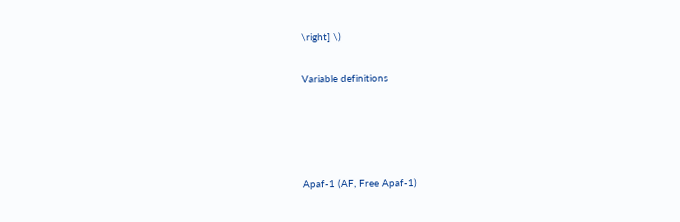\right] \)

Variable definitions




Apaf-1 (AF, Free Apaf-1)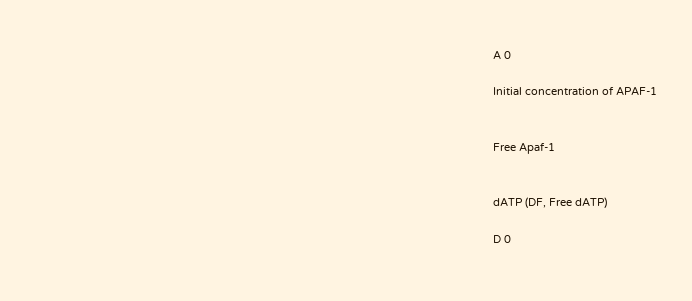A 0

Initial concentration of APAF-1


Free Apaf-1


dATP (DF, Free dATP)

D 0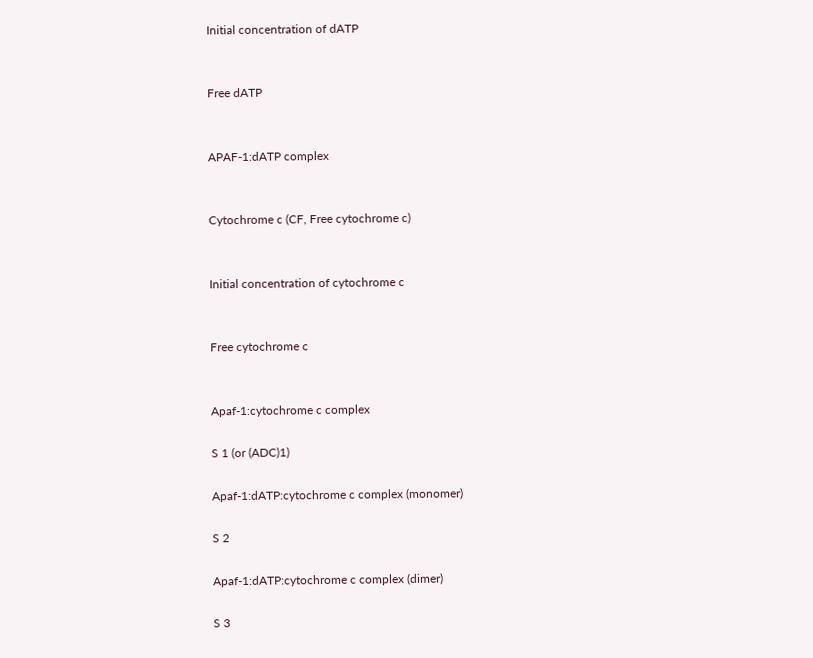Initial concentration of dATP


Free dATP


APAF-1:dATP complex


Cytochrome c (CF, Free cytochrome c)


Initial concentration of cytochrome c


Free cytochrome c


Apaf-1:cytochrome c complex

S 1 (or (ADC)1)

Apaf-1:dATP:cytochrome c complex (monomer)

S 2

Apaf-1:dATP:cytochrome c complex (dimer)

S 3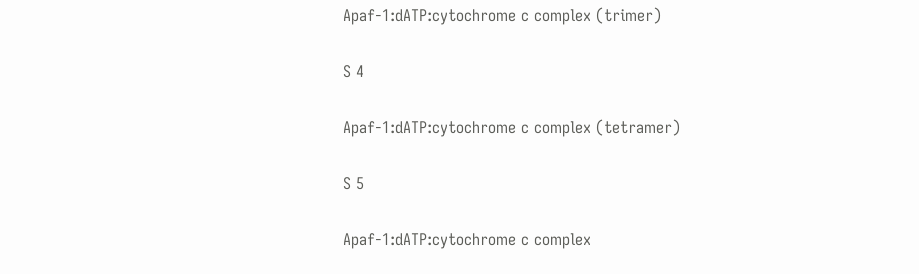Apaf-1:dATP:cytochrome c complex (trimer)

S 4

Apaf-1:dATP:cytochrome c complex (tetramer)

S 5

Apaf-1:dATP:cytochrome c complex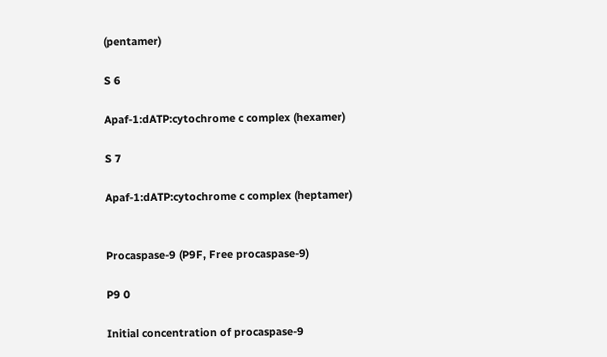(pentamer)

S 6

Apaf-1:dATP:cytochrome c complex (hexamer)

S 7

Apaf-1:dATP:cytochrome c complex (heptamer)


Procaspase-9 (P9F, Free procaspase-9)

P9 0

Initial concentration of procaspase-9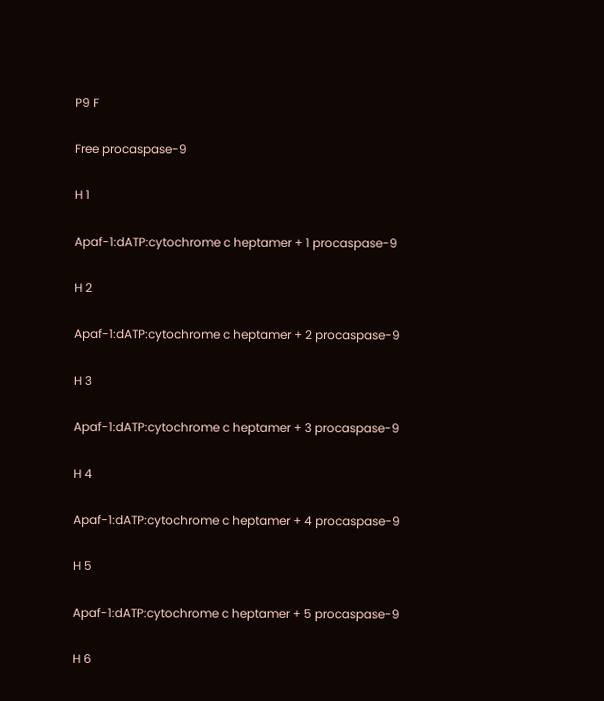P9 F

Free procaspase-9

H 1

Apaf-1:dATP:cytochrome c heptamer + 1 procaspase-9

H 2

Apaf-1:dATP:cytochrome c heptamer + 2 procaspase-9

H 3

Apaf-1:dATP:cytochrome c heptamer + 3 procaspase-9

H 4

Apaf-1:dATP:cytochrome c heptamer + 4 procaspase-9

H 5

Apaf-1:dATP:cytochrome c heptamer + 5 procaspase-9

H 6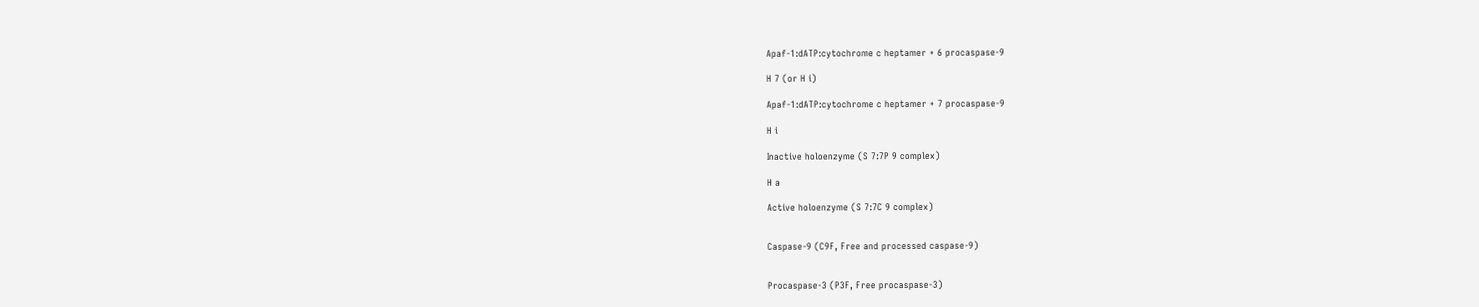Apaf-1:dATP:cytochrome c heptamer + 6 procaspase-9

H 7 (or H i)

Apaf-1:dATP:cytochrome c heptamer + 7 procaspase-9

H i

Inactive holoenzyme (S 7:7P 9 complex)

H a

Active holoenzyme (S 7:7C 9 complex)


Caspase-9 (C9F, Free and processed caspase-9)


Procaspase-3 (P3F, Free procaspase-3)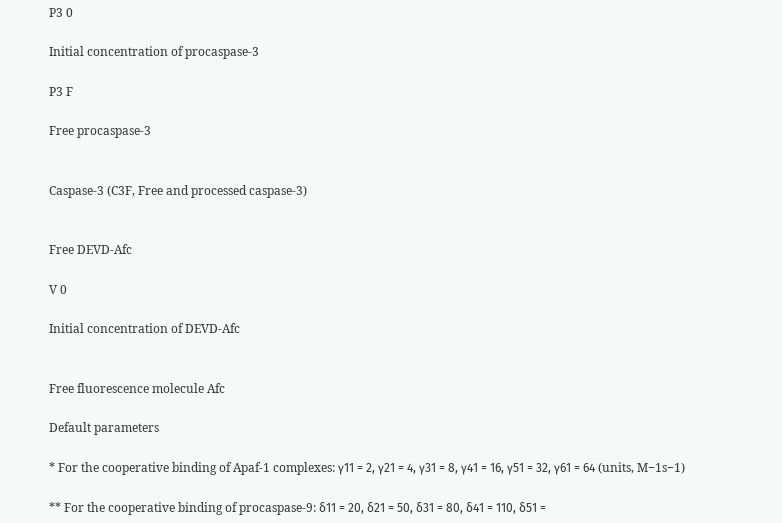P3 0

Initial concentration of procaspase-3

P3 F

Free procaspase-3


Caspase-3 (C3F, Free and processed caspase-3)


Free DEVD-Afc

V 0

Initial concentration of DEVD-Afc


Free fluorescence molecule Afc

Default parameters

* For the cooperative binding of Apaf-1 complexes: γ11 = 2, γ21 = 4, γ31 = 8, γ41 = 16, γ51 = 32, γ61 = 64 (units, M−1s−1)

** For the cooperative binding of procaspase-9: δ11 = 20, δ21 = 50, δ31 = 80, δ41 = 110, δ51 =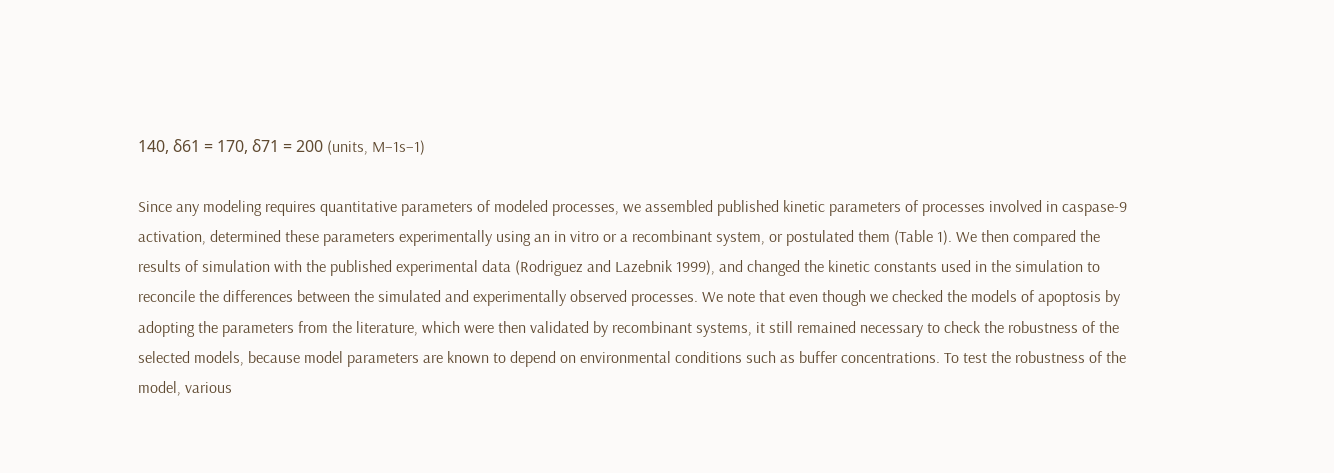140, δ61 = 170, δ71 = 200 (units, M−1s−1)

Since any modeling requires quantitative parameters of modeled processes, we assembled published kinetic parameters of processes involved in caspase-9 activation, determined these parameters experimentally using an in vitro or a recombinant system, or postulated them (Table 1). We then compared the results of simulation with the published experimental data (Rodriguez and Lazebnik 1999), and changed the kinetic constants used in the simulation to reconcile the differences between the simulated and experimentally observed processes. We note that even though we checked the models of apoptosis by adopting the parameters from the literature, which were then validated by recombinant systems, it still remained necessary to check the robustness of the selected models, because model parameters are known to depend on environmental conditions such as buffer concentrations. To test the robustness of the model, various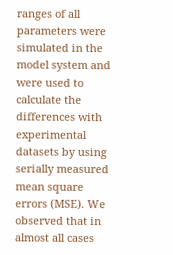ranges of all parameters were simulated in the model system and were used to calculate the differences with experimental datasets by using serially measured mean square errors (MSE). We observed that in almost all cases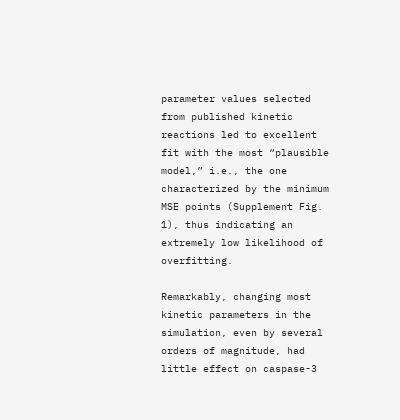parameter values selected from published kinetic reactions led to excellent fit with the most “plausible model,” i.e., the one characterized by the minimum MSE points (Supplement Fig. 1), thus indicating an extremely low likelihood of overfitting.

Remarkably, changing most kinetic parameters in the simulation, even by several orders of magnitude, had little effect on caspase-3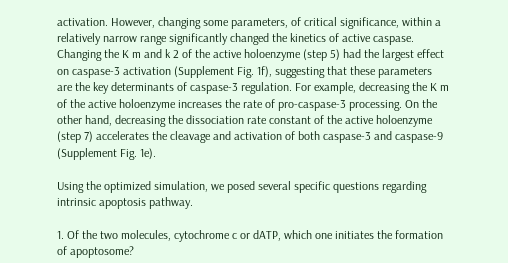activation. However, changing some parameters, of critical significance, within a relatively narrow range significantly changed the kinetics of active caspase. Changing the K m and k 2 of the active holoenzyme (step 5) had the largest effect on caspase-3 activation (Supplement Fig. 1f), suggesting that these parameters are the key determinants of caspase-3 regulation. For example, decreasing the K m of the active holoenzyme increases the rate of pro-caspase-3 processing. On the other hand, decreasing the dissociation rate constant of the active holoenzyme (step 7) accelerates the cleavage and activation of both caspase-3 and caspase-9 (Supplement Fig. 1e).

Using the optimized simulation, we posed several specific questions regarding intrinsic apoptosis pathway.

1. Of the two molecules, cytochrome c or dATP, which one initiates the formation of apoptosome?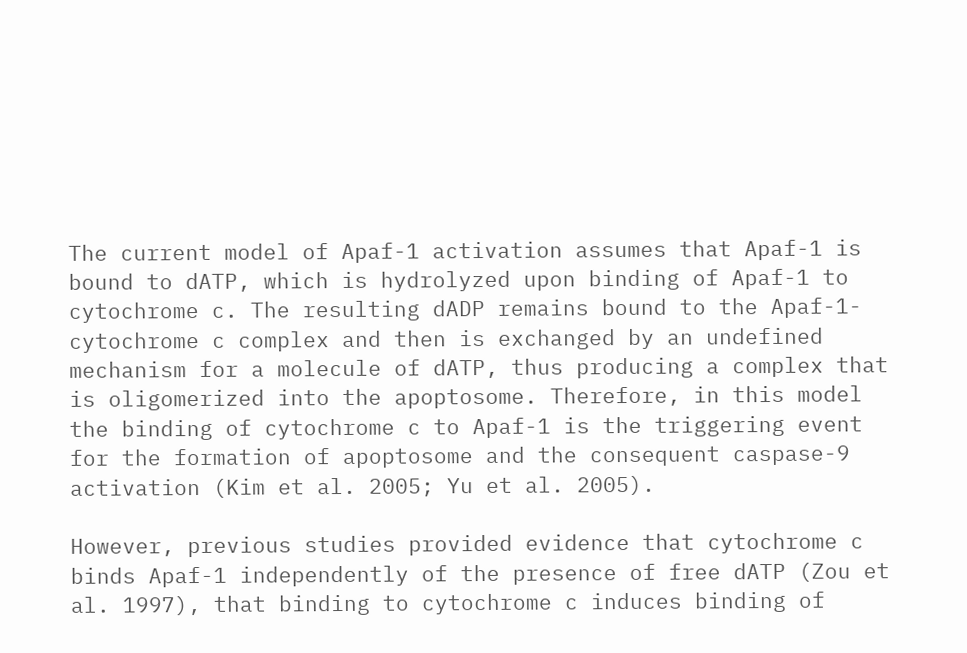The current model of Apaf-1 activation assumes that Apaf-1 is bound to dATP, which is hydrolyzed upon binding of Apaf-1 to cytochrome c. The resulting dADP remains bound to the Apaf-1-cytochrome c complex and then is exchanged by an undefined mechanism for a molecule of dATP, thus producing a complex that is oligomerized into the apoptosome. Therefore, in this model the binding of cytochrome c to Apaf-1 is the triggering event for the formation of apoptosome and the consequent caspase-9 activation (Kim et al. 2005; Yu et al. 2005).

However, previous studies provided evidence that cytochrome c binds Apaf-1 independently of the presence of free dATP (Zou et al. 1997), that binding to cytochrome c induces binding of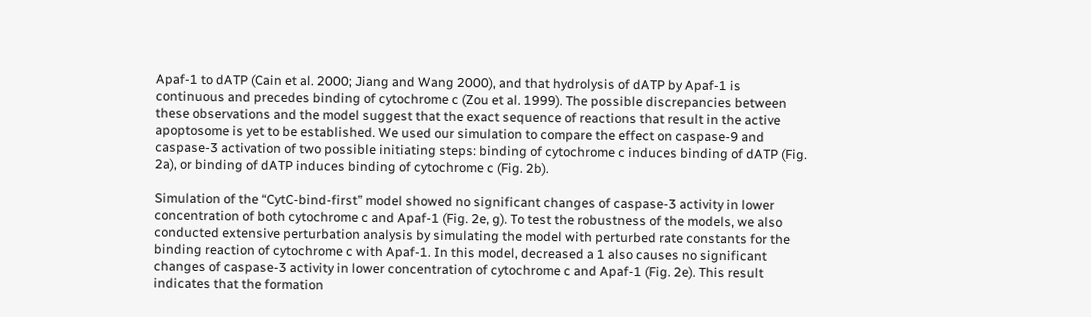Apaf-1 to dATP (Cain et al. 2000; Jiang and Wang 2000), and that hydrolysis of dATP by Apaf-1 is continuous and precedes binding of cytochrome c (Zou et al. 1999). The possible discrepancies between these observations and the model suggest that the exact sequence of reactions that result in the active apoptosome is yet to be established. We used our simulation to compare the effect on caspase-9 and caspase-3 activation of two possible initiating steps: binding of cytochrome c induces binding of dATP (Fig. 2a), or binding of dATP induces binding of cytochrome c (Fig. 2b).

Simulation of the “CytC-bind-first” model showed no significant changes of caspase-3 activity in lower concentration of both cytochrome c and Apaf-1 (Fig. 2e, g). To test the robustness of the models, we also conducted extensive perturbation analysis by simulating the model with perturbed rate constants for the binding reaction of cytochrome c with Apaf-1. In this model, decreased a 1 also causes no significant changes of caspase-3 activity in lower concentration of cytochrome c and Apaf-1 (Fig. 2e). This result indicates that the formation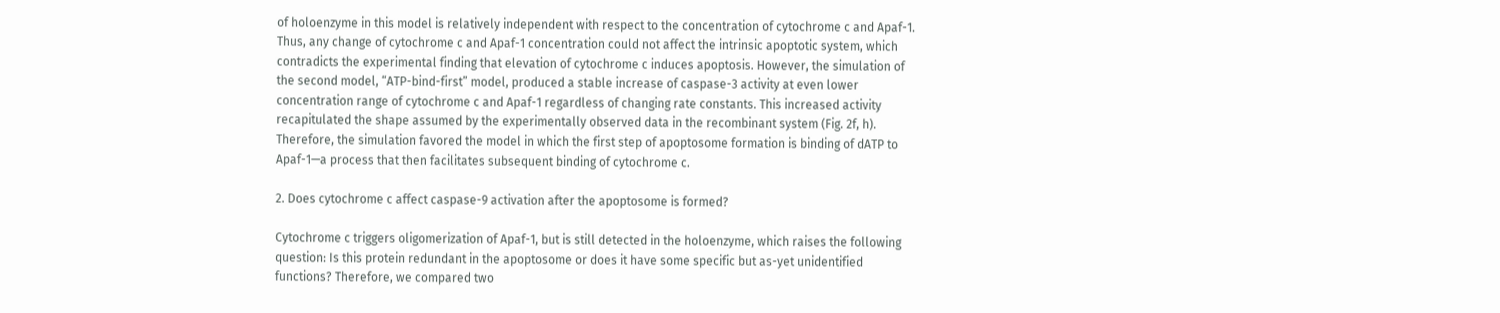of holoenzyme in this model is relatively independent with respect to the concentration of cytochrome c and Apaf-1. Thus, any change of cytochrome c and Apaf-1 concentration could not affect the intrinsic apoptotic system, which contradicts the experimental finding that elevation of cytochrome c induces apoptosis. However, the simulation of the second model, “ATP-bind-first” model, produced a stable increase of caspase-3 activity at even lower concentration range of cytochrome c and Apaf-1 regardless of changing rate constants. This increased activity recapitulated the shape assumed by the experimentally observed data in the recombinant system (Fig. 2f, h). Therefore, the simulation favored the model in which the first step of apoptosome formation is binding of dATP to Apaf-1—a process that then facilitates subsequent binding of cytochrome c.

2. Does cytochrome c affect caspase-9 activation after the apoptosome is formed?

Cytochrome c triggers oligomerization of Apaf-1, but is still detected in the holoenzyme, which raises the following question: Is this protein redundant in the apoptosome or does it have some specific but as-yet unidentified functions? Therefore, we compared two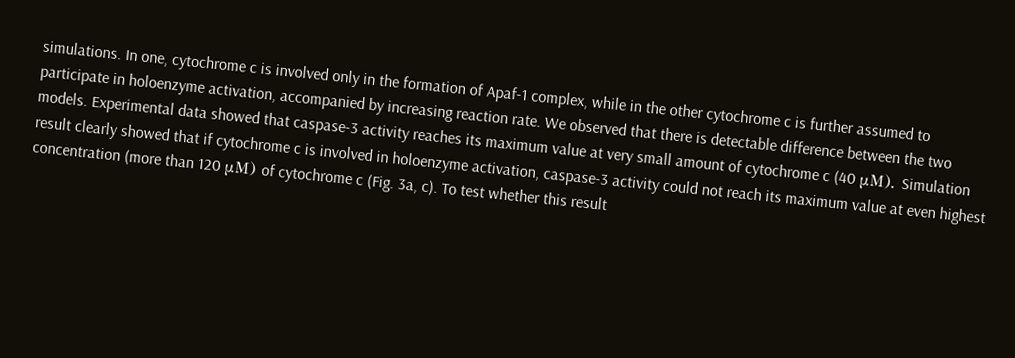simulations. In one, cytochrome c is involved only in the formation of Apaf-1 complex, while in the other cytochrome c is further assumed to participate in holoenzyme activation, accompanied by increasing reaction rate. We observed that there is detectable difference between the two models. Experimental data showed that caspase-3 activity reaches its maximum value at very small amount of cytochrome c (40 μM). Simulation result clearly showed that if cytochrome c is involved in holoenzyme activation, caspase-3 activity could not reach its maximum value at even highest concentration (more than 120 μM) of cytochrome c (Fig. 3a, c). To test whether this result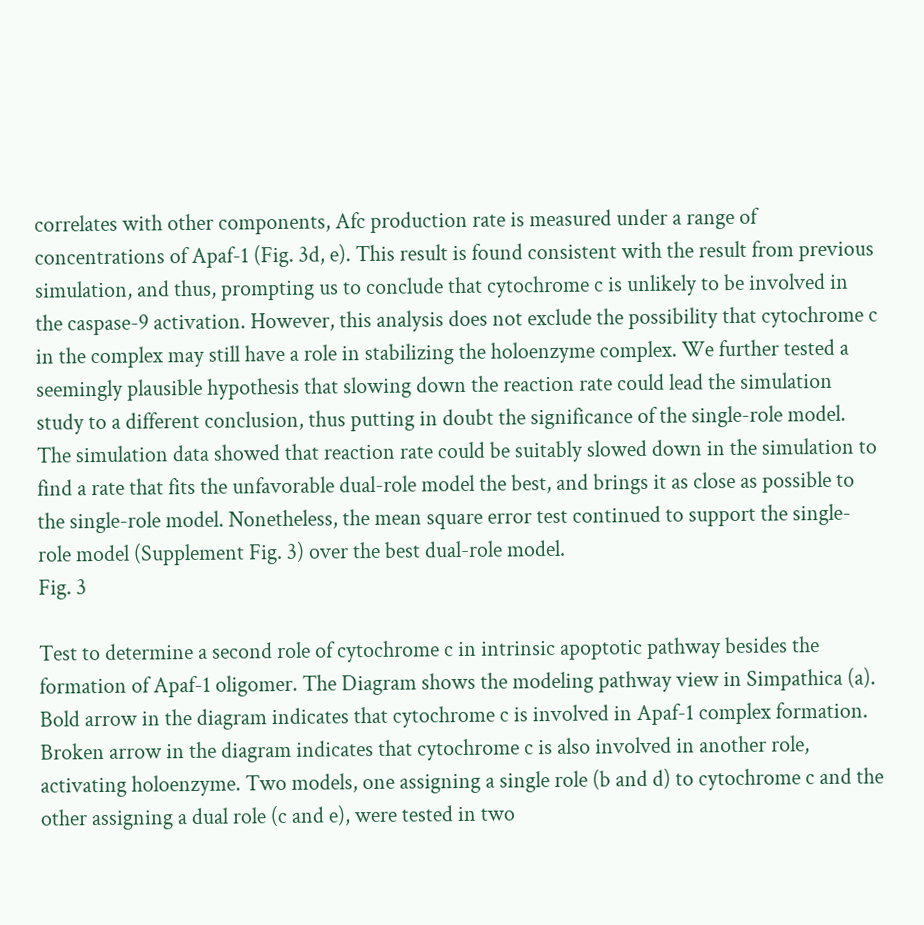correlates with other components, Afc production rate is measured under a range of concentrations of Apaf-1 (Fig. 3d, e). This result is found consistent with the result from previous simulation, and thus, prompting us to conclude that cytochrome c is unlikely to be involved in the caspase-9 activation. However, this analysis does not exclude the possibility that cytochrome c in the complex may still have a role in stabilizing the holoenzyme complex. We further tested a seemingly plausible hypothesis that slowing down the reaction rate could lead the simulation study to a different conclusion, thus putting in doubt the significance of the single-role model. The simulation data showed that reaction rate could be suitably slowed down in the simulation to find a rate that fits the unfavorable dual-role model the best, and brings it as close as possible to the single-role model. Nonetheless, the mean square error test continued to support the single-role model (Supplement Fig. 3) over the best dual-role model.
Fig. 3

Test to determine a second role of cytochrome c in intrinsic apoptotic pathway besides the formation of Apaf-1 oligomer. The Diagram shows the modeling pathway view in Simpathica (a). Bold arrow in the diagram indicates that cytochrome c is involved in Apaf-1 complex formation. Broken arrow in the diagram indicates that cytochrome c is also involved in another role, activating holoenzyme. Two models, one assigning a single role (b and d) to cytochrome c and the other assigning a dual role (c and e), were tested in two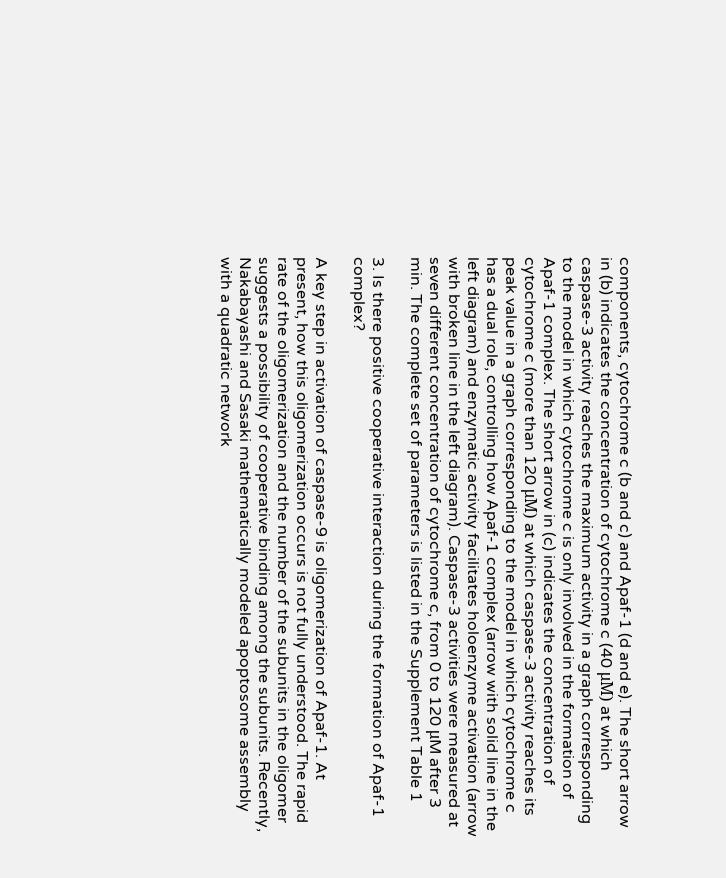components, cytochrome c (b and c) and Apaf-1 (d and e). The short arrow in (b) indicates the concentration of cytochrome c (40 μM) at which caspase-3 activity reaches the maximum activity in a graph corresponding to the model in which cytochrome c is only involved in the formation of Apaf-1 complex. The short arrow in (c) indicates the concentration of cytochrome c (more than 120 μM) at which caspase-3 activity reaches its peak value in a graph corresponding to the model in which cytochrome c has a dual role, controlling how Apaf-1 complex (arrow with solid line in the left diagram) and enzymatic activity facilitates holoenzyme activation (arrow with broken line in the left diagram). Caspase-3 activities were measured at seven different concentration of cytochrome c, from 0 to 120 μM after 3 min. The complete set of parameters is listed in the Supplement Table 1

3. Is there positive cooperative interaction during the formation of Apaf-1 complex?

A key step in activation of caspase-9 is oligomerization of Apaf-1. At present, how this oligomerization occurs is not fully understood. The rapid rate of the oligomerization and the number of the subunits in the oligomer suggests a possibility of cooperative binding among the subunits. Recently, Nakabayashi and Sasaki mathematically modeled apoptosome assembly with a quadratic network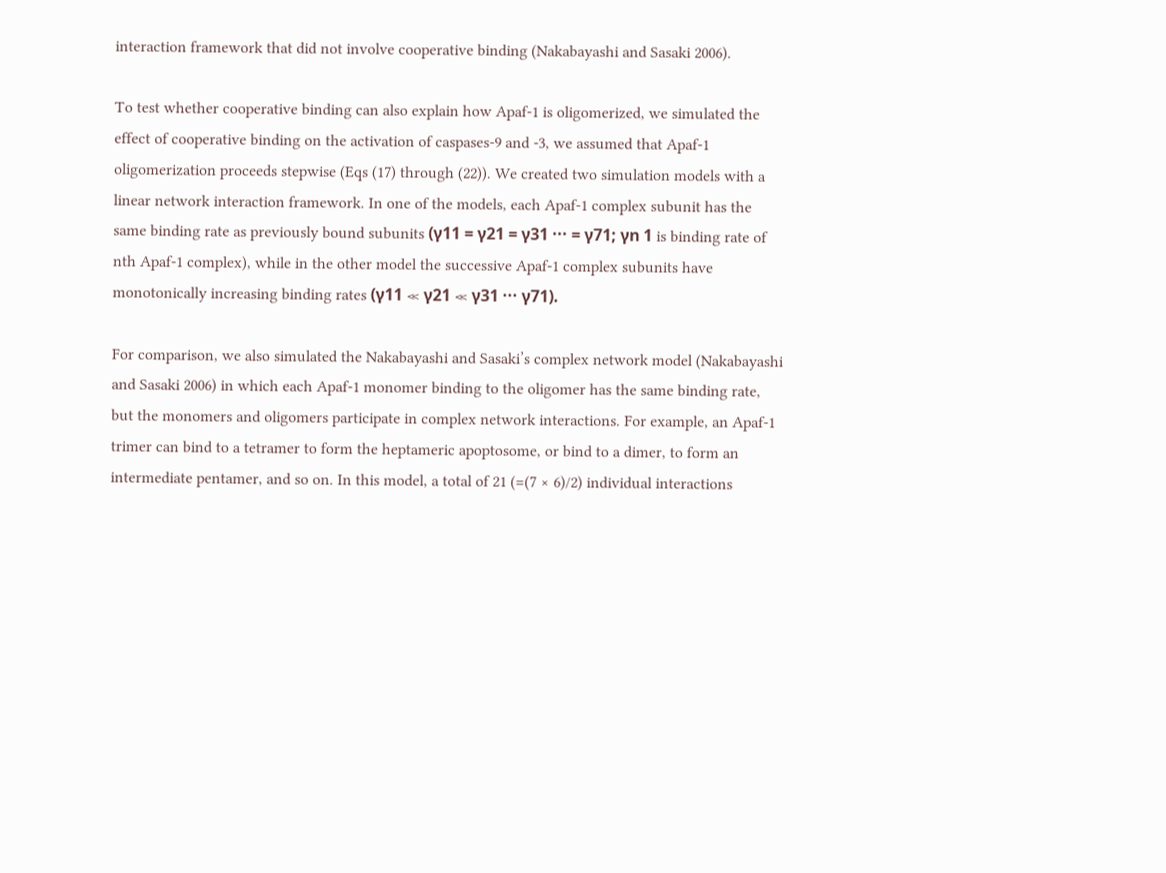interaction framework that did not involve cooperative binding (Nakabayashi and Sasaki 2006).

To test whether cooperative binding can also explain how Apaf-1 is oligomerized, we simulated the effect of cooperative binding on the activation of caspases-9 and -3, we assumed that Apaf-1 oligomerization proceeds stepwise (Eqs (17) through (22)). We created two simulation models with a linear network interaction framework. In one of the models, each Apaf-1 complex subunit has the same binding rate as previously bound subunits (γ11 = γ21 = γ31 ··· = γ71; γn 1 is binding rate of nth Apaf-1 complex), while in the other model the successive Apaf-1 complex subunits have monotonically increasing binding rates (γ11 ≪ γ21 ≪ γ31 ··· γ71).

For comparison, we also simulated the Nakabayashi and Sasaki’s complex network model (Nakabayashi and Sasaki 2006) in which each Apaf-1 monomer binding to the oligomer has the same binding rate, but the monomers and oligomers participate in complex network interactions. For example, an Apaf-1 trimer can bind to a tetramer to form the heptameric apoptosome, or bind to a dimer, to form an intermediate pentamer, and so on. In this model, a total of 21 (=(7 × 6)/2) individual interactions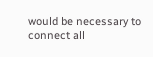would be necessary to connect all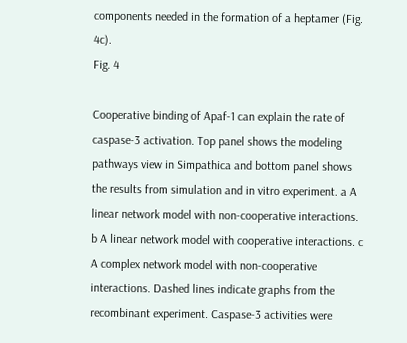components needed in the formation of a heptamer (Fig. 4c).
Fig. 4

Cooperative binding of Apaf-1 can explain the rate of caspase-3 activation. Top panel shows the modeling pathways view in Simpathica and bottom panel shows the results from simulation and in vitro experiment. a A linear network model with non-cooperative interactions. b A linear network model with cooperative interactions. c A complex network model with non-cooperative interactions. Dashed lines indicate graphs from the recombinant experiment. Caspase-3 activities were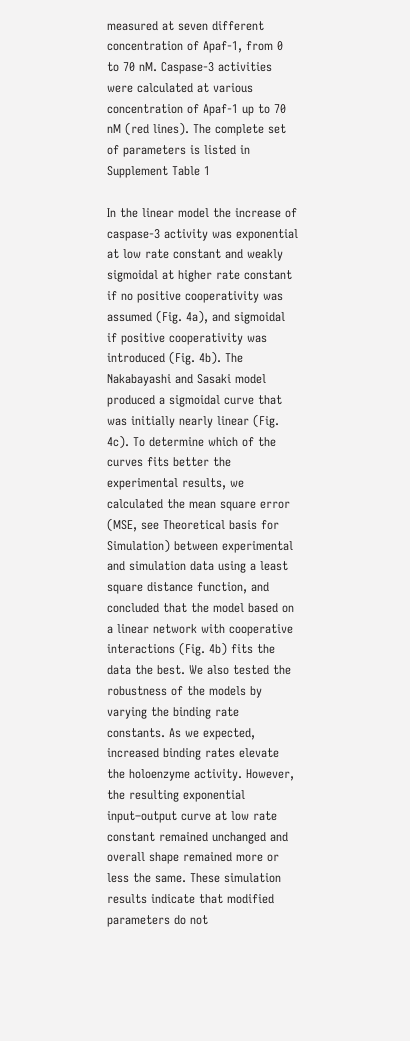measured at seven different concentration of Apaf-1, from 0 to 70 nM. Caspase-3 activities were calculated at various concentration of Apaf-1 up to 70 nM (red lines). The complete set of parameters is listed in Supplement Table 1

In the linear model the increase of caspase-3 activity was exponential at low rate constant and weakly sigmoidal at higher rate constant if no positive cooperativity was assumed (Fig. 4a), and sigmoidal if positive cooperativity was introduced (Fig. 4b). The Nakabayashi and Sasaki model produced a sigmoidal curve that was initially nearly linear (Fig. 4c). To determine which of the curves fits better the experimental results, we calculated the mean square error (MSE, see Theoretical basis for Simulation) between experimental and simulation data using a least square distance function, and concluded that the model based on a linear network with cooperative interactions (Fig. 4b) fits the data the best. We also tested the robustness of the models by varying the binding rate constants. As we expected, increased binding rates elevate the holoenzyme activity. However, the resulting exponential input–output curve at low rate constant remained unchanged and overall shape remained more or less the same. These simulation results indicate that modified parameters do not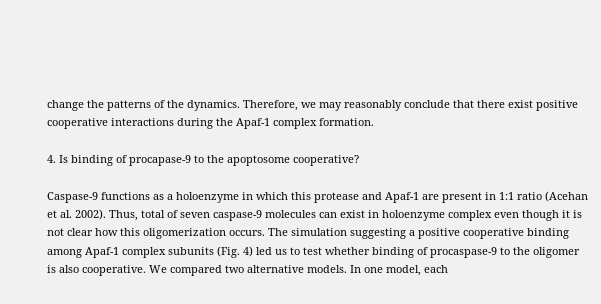change the patterns of the dynamics. Therefore, we may reasonably conclude that there exist positive cooperative interactions during the Apaf-1 complex formation.

4. Is binding of procapase-9 to the apoptosome cooperative?

Caspase-9 functions as a holoenzyme in which this protease and Apaf-1 are present in 1:1 ratio (Acehan et al. 2002). Thus, total of seven caspase-9 molecules can exist in holoenzyme complex even though it is not clear how this oligomerization occurs. The simulation suggesting a positive cooperative binding among Apaf-1 complex subunits (Fig. 4) led us to test whether binding of procaspase-9 to the oligomer is also cooperative. We compared two alternative models. In one model, each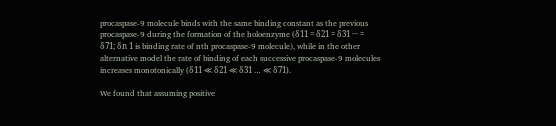procaspase-9 molecule binds with the same binding constant as the previous procaspase-9 during the formation of the holoenzyme (δ11 = δ21 = δ31 ··· = δ71; δn 1 is binding rate of nth procaspase-9 molecule), while in the other alternative model the rate of binding of each successive procaspase-9 molecules increases monotonically (δ11 ≪ δ21 ≪ δ31 … ≪ δ71).

We found that assuming positive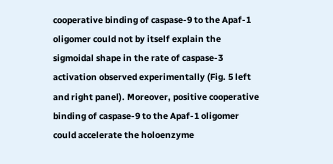cooperative binding of caspase-9 to the Apaf-1 oligomer could not by itself explain the sigmoidal shape in the rate of caspase-3 activation observed experimentally (Fig. 5 left and right panel). Moreover, positive cooperative binding of caspase-9 to the Apaf-1 oligomer could accelerate the holoenzyme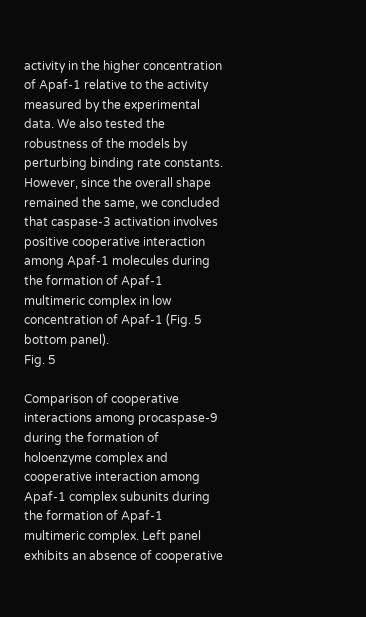activity in the higher concentration of Apaf-1 relative to the activity measured by the experimental data. We also tested the robustness of the models by perturbing binding rate constants. However, since the overall shape remained the same, we concluded that caspase-3 activation involves positive cooperative interaction among Apaf-1 molecules during the formation of Apaf-1 multimeric complex in low concentration of Apaf-1 (Fig. 5 bottom panel).
Fig. 5

Comparison of cooperative interactions among procaspase-9 during the formation of holoenzyme complex and cooperative interaction among Apaf-1 complex subunits during the formation of Apaf-1 multimeric complex. Left panel exhibits an absence of cooperative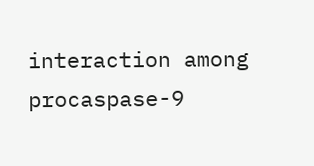interaction among procaspase-9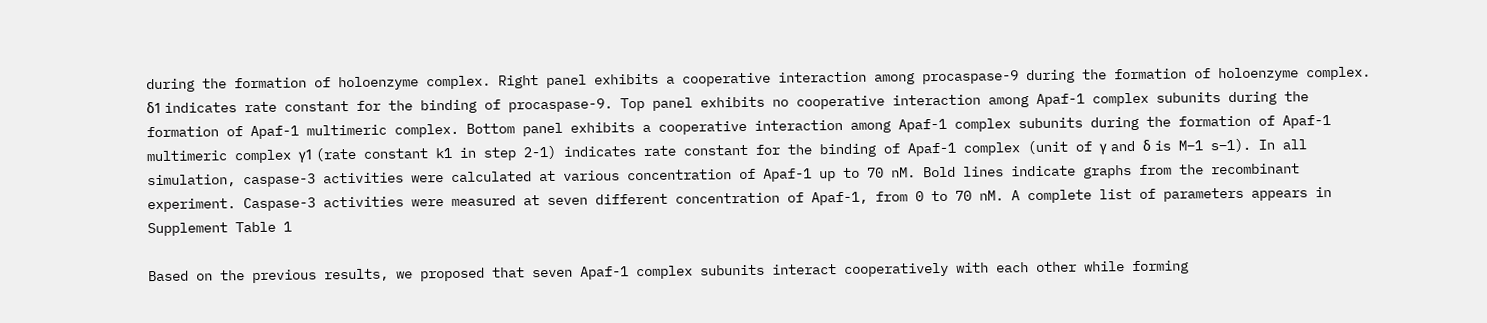during the formation of holoenzyme complex. Right panel exhibits a cooperative interaction among procaspase-9 during the formation of holoenzyme complex. δ1 indicates rate constant for the binding of procaspase-9. Top panel exhibits no cooperative interaction among Apaf-1 complex subunits during the formation of Apaf-1 multimeric complex. Bottom panel exhibits a cooperative interaction among Apaf-1 complex subunits during the formation of Apaf-1 multimeric complex γ1 (rate constant k1 in step 2-1) indicates rate constant for the binding of Apaf-1 complex (unit of γ and δ is M−1 s−1). In all simulation, caspase-3 activities were calculated at various concentration of Apaf-1 up to 70 nM. Bold lines indicate graphs from the recombinant experiment. Caspase-3 activities were measured at seven different concentration of Apaf-1, from 0 to 70 nM. A complete list of parameters appears in Supplement Table 1

Based on the previous results, we proposed that seven Apaf-1 complex subunits interact cooperatively with each other while forming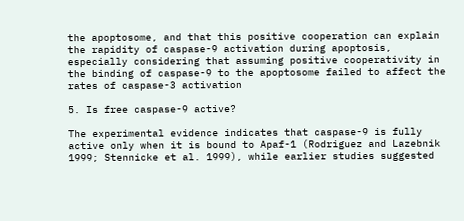the apoptosome, and that this positive cooperation can explain the rapidity of caspase-9 activation during apoptosis, especially considering that assuming positive cooperativity in the binding of caspase-9 to the apoptosome failed to affect the rates of caspase-3 activation

5. Is free caspase-9 active?

The experimental evidence indicates that caspase-9 is fully active only when it is bound to Apaf-1 (Rodriguez and Lazebnik 1999; Stennicke et al. 1999), while earlier studies suggested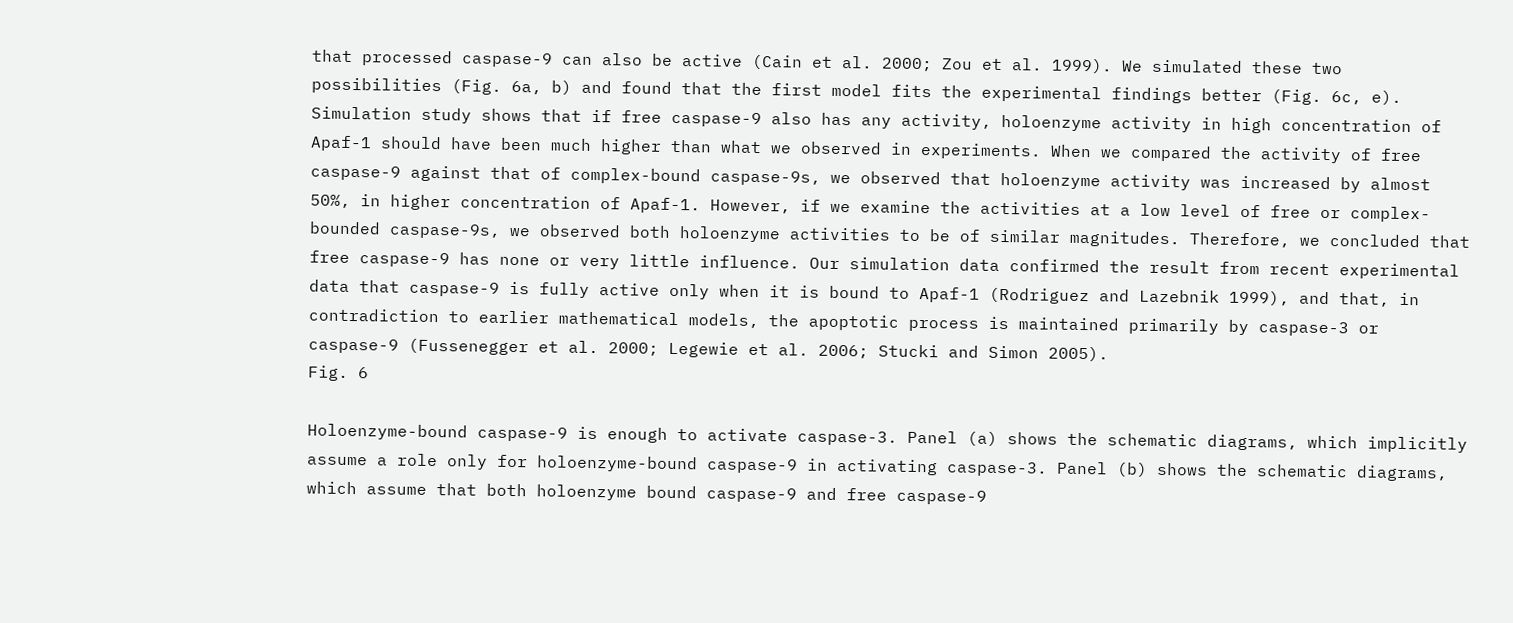that processed caspase-9 can also be active (Cain et al. 2000; Zou et al. 1999). We simulated these two possibilities (Fig. 6a, b) and found that the first model fits the experimental findings better (Fig. 6c, e). Simulation study shows that if free caspase-9 also has any activity, holoenzyme activity in high concentration of Apaf-1 should have been much higher than what we observed in experiments. When we compared the activity of free caspase-9 against that of complex-bound caspase-9s, we observed that holoenzyme activity was increased by almost 50%, in higher concentration of Apaf-1. However, if we examine the activities at a low level of free or complex-bounded caspase-9s, we observed both holoenzyme activities to be of similar magnitudes. Therefore, we concluded that free caspase-9 has none or very little influence. Our simulation data confirmed the result from recent experimental data that caspase-9 is fully active only when it is bound to Apaf-1 (Rodriguez and Lazebnik 1999), and that, in contradiction to earlier mathematical models, the apoptotic process is maintained primarily by caspase-3 or caspase-9 (Fussenegger et al. 2000; Legewie et al. 2006; Stucki and Simon 2005).
Fig. 6

Holoenzyme-bound caspase-9 is enough to activate caspase-3. Panel (a) shows the schematic diagrams, which implicitly assume a role only for holoenzyme-bound caspase-9 in activating caspase-3. Panel (b) shows the schematic diagrams, which assume that both holoenzyme bound caspase-9 and free caspase-9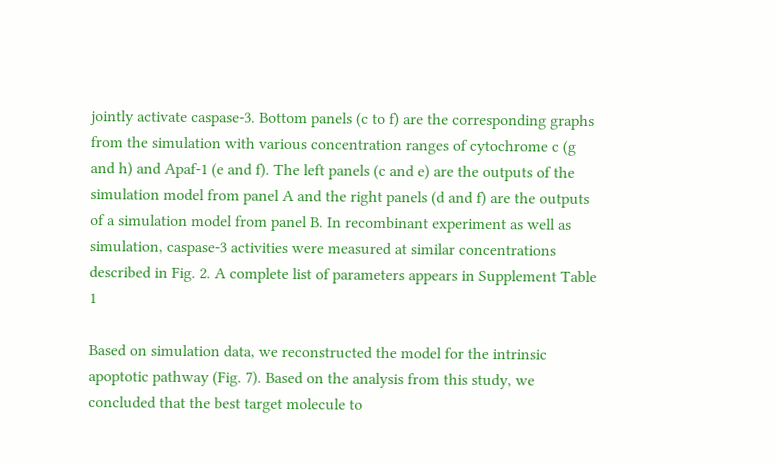jointly activate caspase-3. Bottom panels (c to f) are the corresponding graphs from the simulation with various concentration ranges of cytochrome c (g and h) and Apaf-1 (e and f). The left panels (c and e) are the outputs of the simulation model from panel A and the right panels (d and f) are the outputs of a simulation model from panel B. In recombinant experiment as well as simulation, caspase-3 activities were measured at similar concentrations described in Fig. 2. A complete list of parameters appears in Supplement Table 1

Based on simulation data, we reconstructed the model for the intrinsic apoptotic pathway (Fig. 7). Based on the analysis from this study, we concluded that the best target molecule to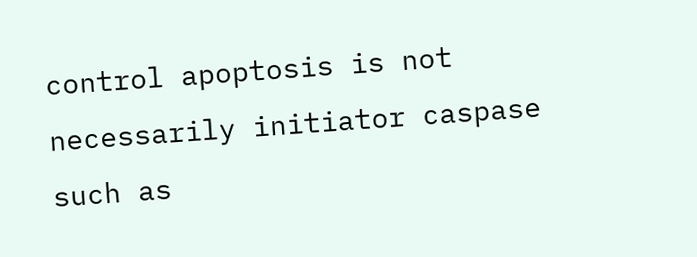control apoptosis is not necessarily initiator caspase such as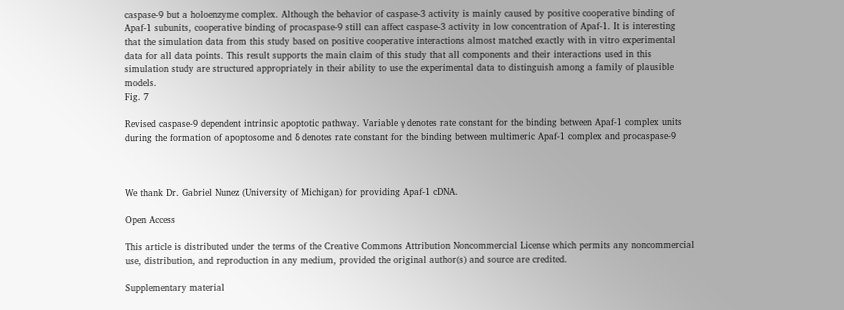caspase-9 but a holoenzyme complex. Although the behavior of caspase-3 activity is mainly caused by positive cooperative binding of Apaf-1 subunits, cooperative binding of procaspase-9 still can affect caspase-3 activity in low concentration of Apaf-1. It is interesting that the simulation data from this study based on positive cooperative interactions almost matched exactly with in vitro experimental data for all data points. This result supports the main claim of this study that all components and their interactions used in this simulation study are structured appropriately in their ability to use the experimental data to distinguish among a family of plausible models.
Fig. 7

Revised caspase-9 dependent intrinsic apoptotic pathway. Variable γ denotes rate constant for the binding between Apaf-1 complex units during the formation of apoptosome and δ denotes rate constant for the binding between multimeric Apaf-1 complex and procaspase-9



We thank Dr. Gabriel Nunez (University of Michigan) for providing Apaf-1 cDNA.

Open Access

This article is distributed under the terms of the Creative Commons Attribution Noncommercial License which permits any noncommercial use, distribution, and reproduction in any medium, provided the original author(s) and source are credited.

Supplementary material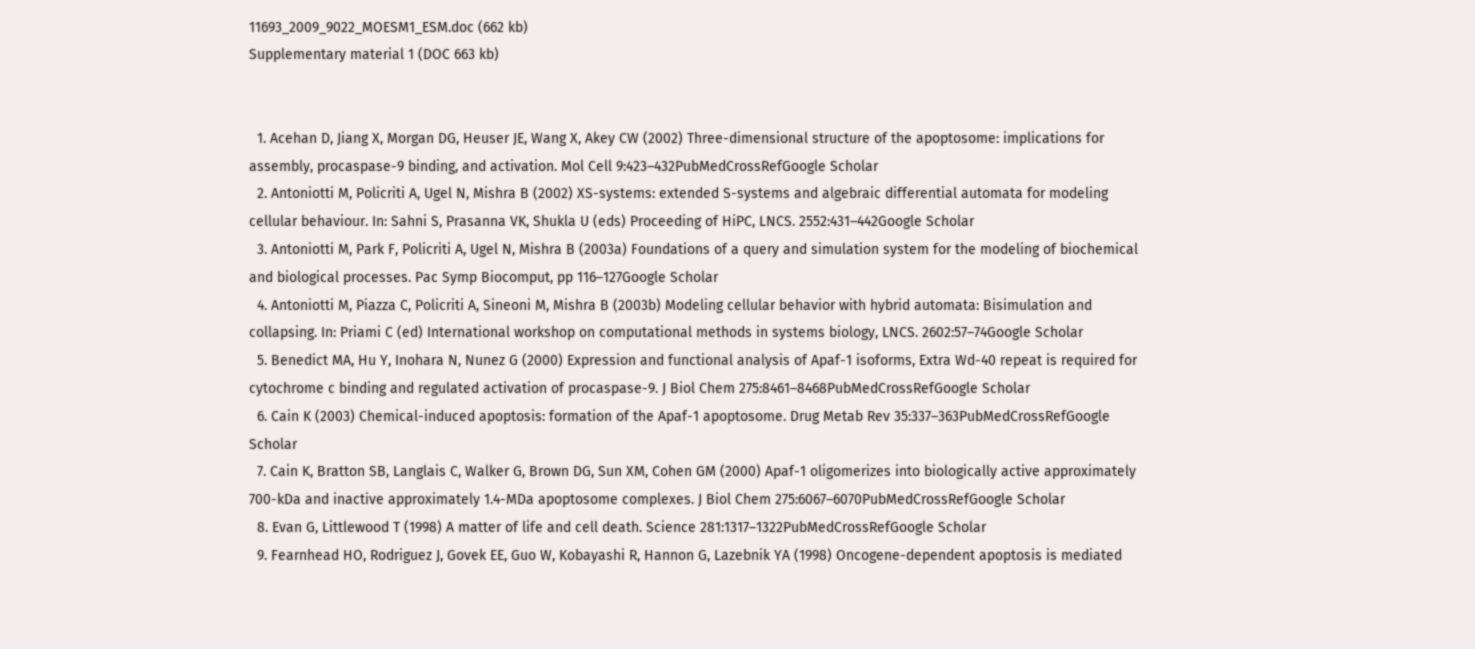11693_2009_9022_MOESM1_ESM.doc (662 kb)
Supplementary material 1 (DOC 663 kb)


  1. Acehan D, Jiang X, Morgan DG, Heuser JE, Wang X, Akey CW (2002) Three-dimensional structure of the apoptosome: implications for assembly, procaspase-9 binding, and activation. Mol Cell 9:423–432PubMedCrossRefGoogle Scholar
  2. Antoniotti M, Policriti A, Ugel N, Mishra B (2002) XS-systems: extended S-systems and algebraic differential automata for modeling cellular behaviour. In: Sahni S, Prasanna VK, Shukla U (eds) Proceeding of HiPC, LNCS. 2552:431–442Google Scholar
  3. Antoniotti M, Park F, Policriti A, Ugel N, Mishra B (2003a) Foundations of a query and simulation system for the modeling of biochemical and biological processes. Pac Symp Biocomput, pp 116–127Google Scholar
  4. Antoniotti M, Piazza C, Policriti A, Sineoni M, Mishra B (2003b) Modeling cellular behavior with hybrid automata: Bisimulation and collapsing. In: Priami C (ed) International workshop on computational methods in systems biology, LNCS. 2602:57–74Google Scholar
  5. Benedict MA, Hu Y, Inohara N, Nunez G (2000) Expression and functional analysis of Apaf-1 isoforms, Extra Wd-40 repeat is required for cytochrome c binding and regulated activation of procaspase-9. J Biol Chem 275:8461–8468PubMedCrossRefGoogle Scholar
  6. Cain K (2003) Chemical-induced apoptosis: formation of the Apaf-1 apoptosome. Drug Metab Rev 35:337–363PubMedCrossRefGoogle Scholar
  7. Cain K, Bratton SB, Langlais C, Walker G, Brown DG, Sun XM, Cohen GM (2000) Apaf-1 oligomerizes into biologically active approximately 700-kDa and inactive approximately 1.4-MDa apoptosome complexes. J Biol Chem 275:6067–6070PubMedCrossRefGoogle Scholar
  8. Evan G, Littlewood T (1998) A matter of life and cell death. Science 281:1317–1322PubMedCrossRefGoogle Scholar
  9. Fearnhead HO, Rodriguez J, Govek EE, Guo W, Kobayashi R, Hannon G, Lazebnik YA (1998) Oncogene-dependent apoptosis is mediated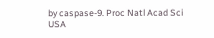by caspase-9. Proc Natl Acad Sci USA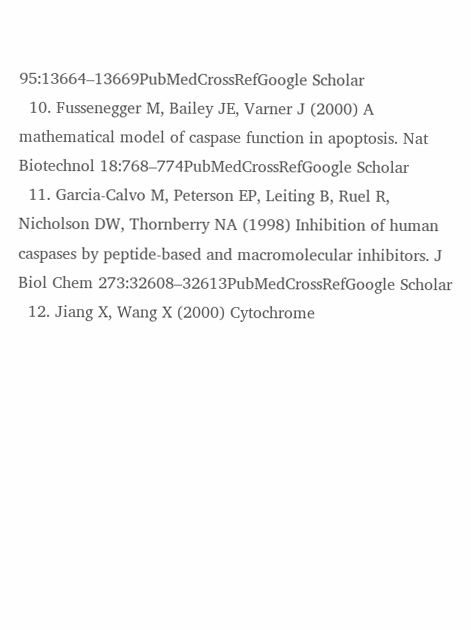95:13664–13669PubMedCrossRefGoogle Scholar
  10. Fussenegger M, Bailey JE, Varner J (2000) A mathematical model of caspase function in apoptosis. Nat Biotechnol 18:768–774PubMedCrossRefGoogle Scholar
  11. Garcia-Calvo M, Peterson EP, Leiting B, Ruel R, Nicholson DW, Thornberry NA (1998) Inhibition of human caspases by peptide-based and macromolecular inhibitors. J Biol Chem 273:32608–32613PubMedCrossRefGoogle Scholar
  12. Jiang X, Wang X (2000) Cytochrome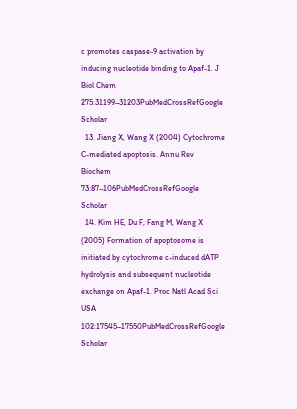c promotes caspase-9 activation by inducing nucleotide binding to Apaf-1. J Biol Chem 275:31199–31203PubMedCrossRefGoogle Scholar
  13. Jiang X, Wang X (2004) Cytochrome C-mediated apoptosis. Annu Rev Biochem 73:87–106PubMedCrossRefGoogle Scholar
  14. Kim HE, Du F, Fang M, Wang X (2005) Formation of apoptosome is initiated by cytochrome c-induced dATP hydrolysis and subsequent nucleotide exchange on Apaf-1. Proc Natl Acad Sci USA 102:17545–17550PubMedCrossRefGoogle Scholar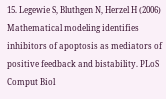15. Legewie S, Bluthgen N, Herzel H (2006) Mathematical modeling identifies inhibitors of apoptosis as mediators of positive feedback and bistability. PLoS Comput Biol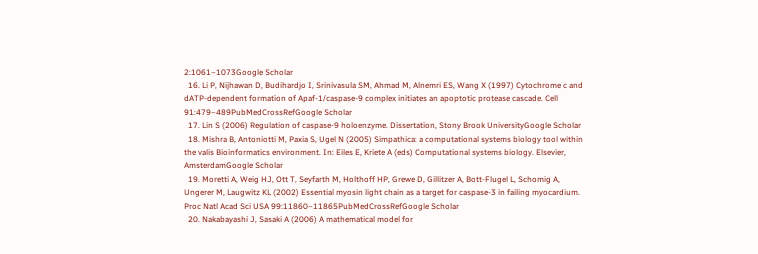2:1061–1073Google Scholar
  16. Li P, Nijhawan D, Budihardjo I, Srinivasula SM, Ahmad M, Alnemri ES, Wang X (1997) Cytochrome c and dATP-dependent formation of Apaf-1/caspase-9 complex initiates an apoptotic protease cascade. Cell 91:479–489PubMedCrossRefGoogle Scholar
  17. Lin S (2006) Regulation of caspase-9 holoenzyme. Dissertation, Stony Brook UniversityGoogle Scholar
  18. Mishra B, Antoniotti M, Paxia S, Ugel N (2005) Simpathica: a computational systems biology tool within the valis Bioinformatics environment. In: Eiles E, Kriete A (eds) Computational systems biology. Elsevier, AmsterdamGoogle Scholar
  19. Moretti A, Weig HJ, Ott T, Seyfarth M, Holthoff HP, Grewe D, Gillitzer A, Bott-Flugel L, Schomig A, Ungerer M, Laugwitz KL (2002) Essential myosin light chain as a target for caspase-3 in failing myocardium. Proc Natl Acad Sci USA 99:11860–11865PubMedCrossRefGoogle Scholar
  20. Nakabayashi J, Sasaki A (2006) A mathematical model for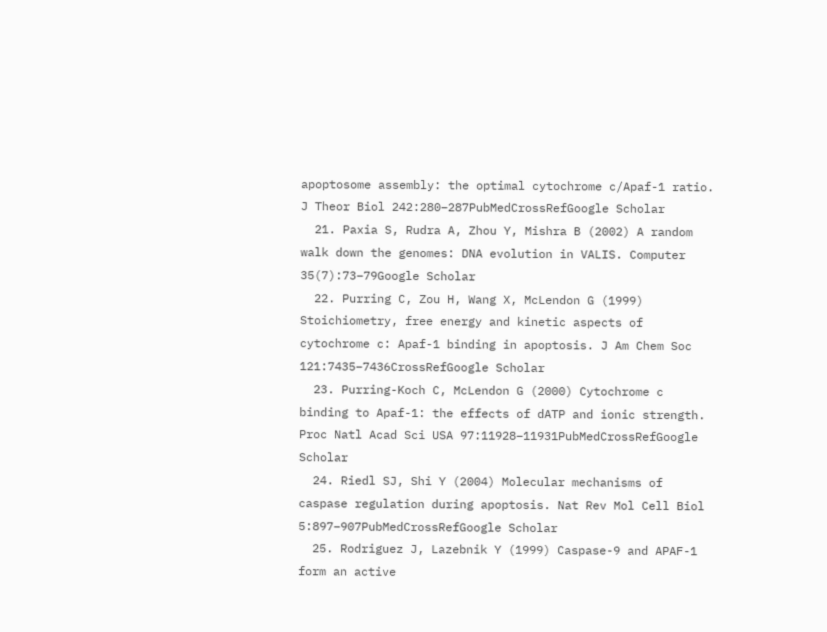apoptosome assembly: the optimal cytochrome c/Apaf-1 ratio. J Theor Biol 242:280–287PubMedCrossRefGoogle Scholar
  21. Paxia S, Rudra A, Zhou Y, Mishra B (2002) A random walk down the genomes: DNA evolution in VALIS. Computer 35(7):73–79Google Scholar
  22. Purring C, Zou H, Wang X, McLendon G (1999) Stoichiometry, free energy and kinetic aspects of cytochrome c: Apaf-1 binding in apoptosis. J Am Chem Soc 121:7435–7436CrossRefGoogle Scholar
  23. Purring-Koch C, McLendon G (2000) Cytochrome c binding to Apaf-1: the effects of dATP and ionic strength. Proc Natl Acad Sci USA 97:11928–11931PubMedCrossRefGoogle Scholar
  24. Riedl SJ, Shi Y (2004) Molecular mechanisms of caspase regulation during apoptosis. Nat Rev Mol Cell Biol 5:897–907PubMedCrossRefGoogle Scholar
  25. Rodriguez J, Lazebnik Y (1999) Caspase-9 and APAF-1 form an active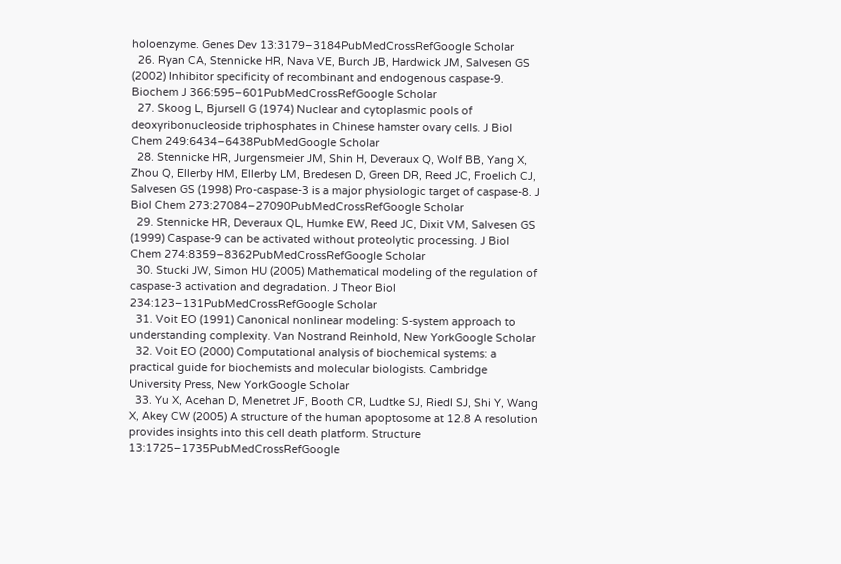holoenzyme. Genes Dev 13:3179–3184PubMedCrossRefGoogle Scholar
  26. Ryan CA, Stennicke HR, Nava VE, Burch JB, Hardwick JM, Salvesen GS (2002) Inhibitor specificity of recombinant and endogenous caspase-9. Biochem J 366:595–601PubMedCrossRefGoogle Scholar
  27. Skoog L, Bjursell G (1974) Nuclear and cytoplasmic pools of deoxyribonucleoside triphosphates in Chinese hamster ovary cells. J Biol Chem 249:6434–6438PubMedGoogle Scholar
  28. Stennicke HR, Jurgensmeier JM, Shin H, Deveraux Q, Wolf BB, Yang X, Zhou Q, Ellerby HM, Ellerby LM, Bredesen D, Green DR, Reed JC, Froelich CJ, Salvesen GS (1998) Pro-caspase-3 is a major physiologic target of caspase-8. J Biol Chem 273:27084–27090PubMedCrossRefGoogle Scholar
  29. Stennicke HR, Deveraux QL, Humke EW, Reed JC, Dixit VM, Salvesen GS (1999) Caspase-9 can be activated without proteolytic processing. J Biol Chem 274:8359–8362PubMedCrossRefGoogle Scholar
  30. Stucki JW, Simon HU (2005) Mathematical modeling of the regulation of caspase-3 activation and degradation. J Theor Biol 234:123–131PubMedCrossRefGoogle Scholar
  31. Voit EO (1991) Canonical nonlinear modeling: S-system approach to understanding complexity. Van Nostrand Reinhold, New YorkGoogle Scholar
  32. Voit EO (2000) Computational analysis of biochemical systems: a practical guide for biochemists and molecular biologists. Cambridge University Press, New YorkGoogle Scholar
  33. Yu X, Acehan D, Menetret JF, Booth CR, Ludtke SJ, Riedl SJ, Shi Y, Wang X, Akey CW (2005) A structure of the human apoptosome at 12.8 A resolution provides insights into this cell death platform. Structure 13:1725–1735PubMedCrossRefGoogle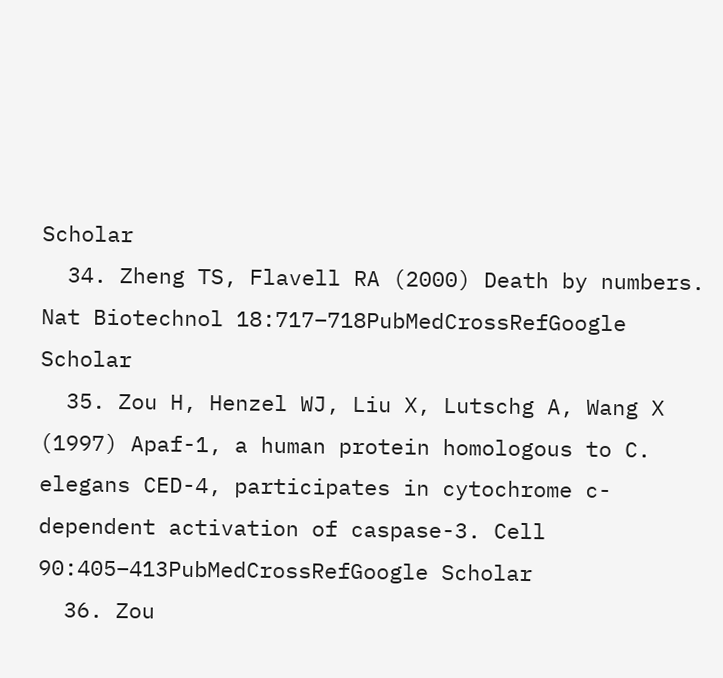Scholar
  34. Zheng TS, Flavell RA (2000) Death by numbers. Nat Biotechnol 18:717–718PubMedCrossRefGoogle Scholar
  35. Zou H, Henzel WJ, Liu X, Lutschg A, Wang X (1997) Apaf-1, a human protein homologous to C. elegans CED-4, participates in cytochrome c-dependent activation of caspase-3. Cell 90:405–413PubMedCrossRefGoogle Scholar
  36. Zou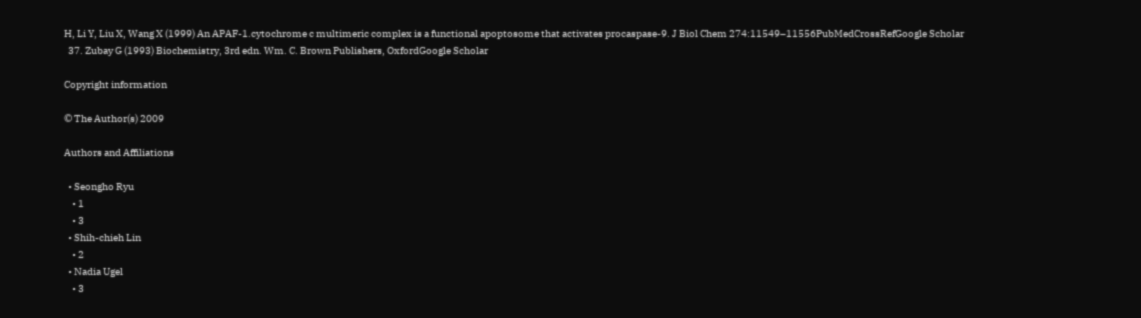H, Li Y, Liu X, Wang X (1999) An APAF-1.cytochrome c multimeric complex is a functional apoptosome that activates procaspase-9. J Biol Chem 274:11549–11556PubMedCrossRefGoogle Scholar
  37. Zubay G (1993) Biochemistry, 3rd edn. Wm. C. Brown Publishers, OxfordGoogle Scholar

Copyright information

© The Author(s) 2009

Authors and Affiliations

  • Seongho Ryu
    • 1
    • 3
  • Shih-chieh Lin
    • 2
  • Nadia Ugel
    • 3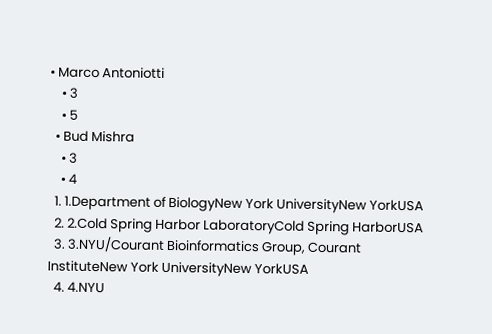• Marco Antoniotti
    • 3
    • 5
  • Bud Mishra
    • 3
    • 4
  1. 1.Department of BiologyNew York UniversityNew YorkUSA
  2. 2.Cold Spring Harbor LaboratoryCold Spring HarborUSA
  3. 3.NYU/Courant Bioinformatics Group, Courant InstituteNew York UniversityNew YorkUSA
  4. 4.NYU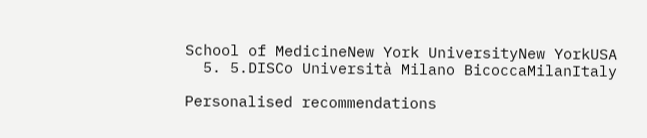School of MedicineNew York UniversityNew YorkUSA
  5. 5.DISCo Università Milano BicoccaMilanItaly

Personalised recommendations